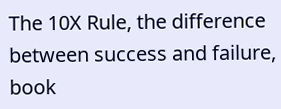The 10X Rule, the difference between success and failure, book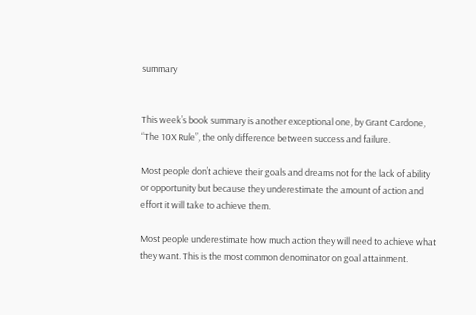summary


This week’s book summary is another exceptional one, by Grant Cardone, “The 10X Rule”, the only difference between success and failure.

Most people don’t achieve their goals and dreams not for the lack of ability or opportunity but because they underestimate the amount of action and effort it will take to achieve them.

Most people underestimate how much action they will need to achieve what they want. This is the most common denominator on goal attainment.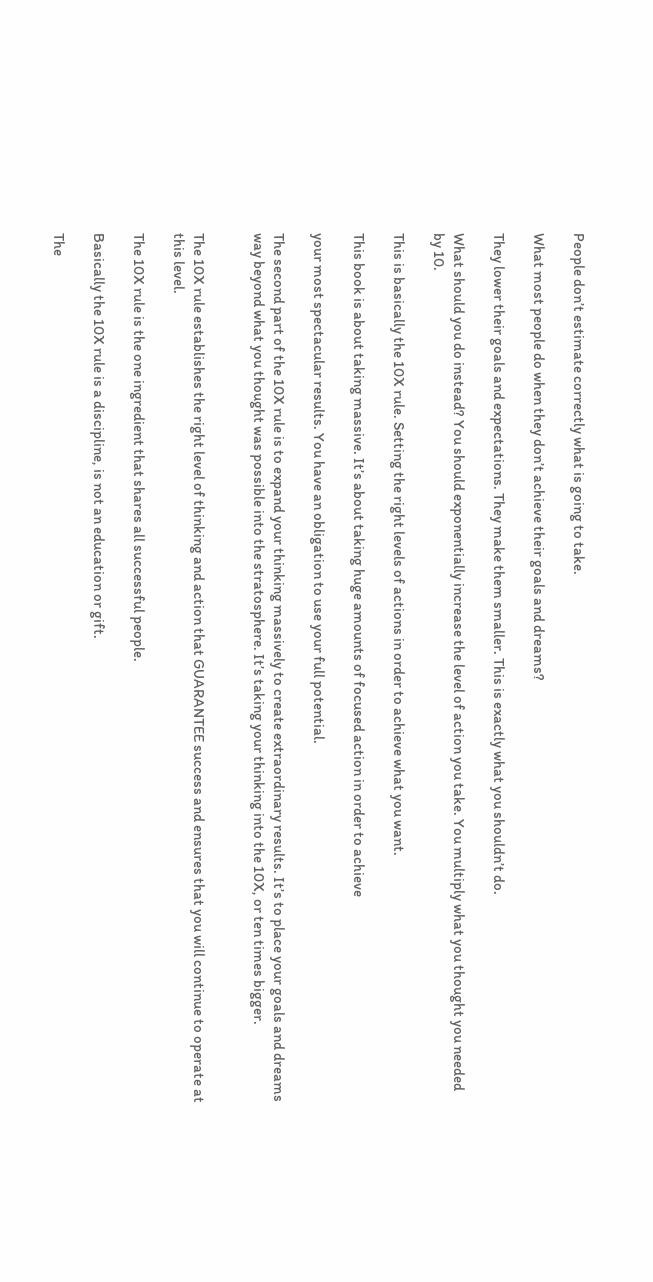People don’t estimate correctly what is going to take.

What most people do when they don’t achieve their goals and dreams?

They lower their goals and expectations. They make them smaller. This is exactly what you shouldn’t do.

What should you do instead? You should exponentially increase the level of action you take. You multiply what you thought you needed by 10.

This is basically the 10X rule. Setting the right levels of actions in order to achieve what you want.

This book is about taking massive. It’s about taking huge amounts of focused action in order to achieve

your most spectacular results. You have an obligation to use your full potential.

The second part of the 10X rule is to expand your thinking massively to create extraordinary results. It’s to place your goals and dreams way beyond what you thought was possible into the stratosphere. It’s taking your thinking into the 10X, or ten times bigger.


The 10X rule establishes the right level of thinking and action that GUARANTEE success and ensures that you will continue to operate at this level.

The 10X rule is the one ingredient that shares all successful people.

Basically the 10X rule is a discipline, is not an education or gift.

The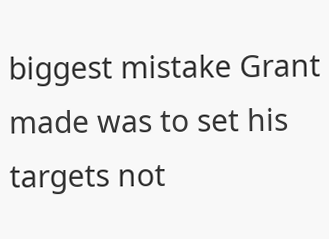biggest mistake Grant made was to set his targets not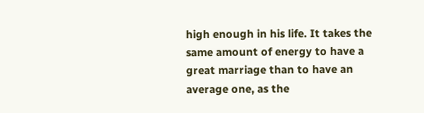high enough in his life. It takes the same amount of energy to have a great marriage than to have an average one, as the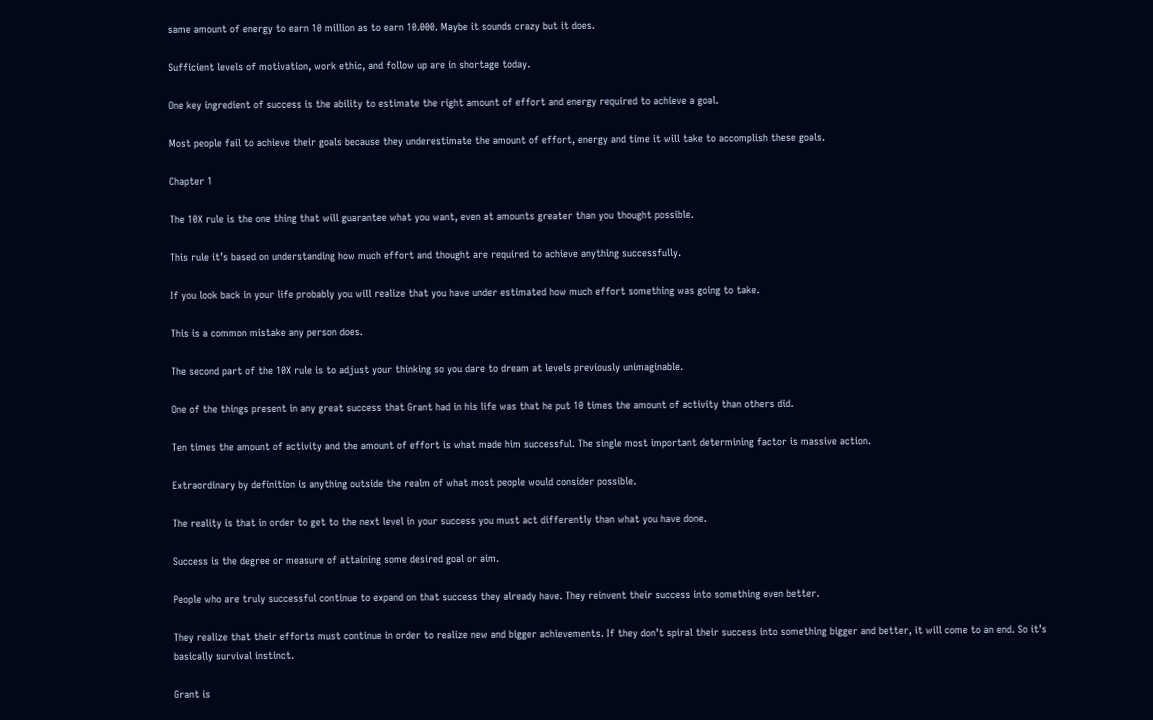same amount of energy to earn 10 million as to earn 10.000. Maybe it sounds crazy but it does.

Sufficient levels of motivation, work ethic, and follow up are in shortage today.

One key ingredient of success is the ability to estimate the right amount of effort and energy required to achieve a goal.

Most people fail to achieve their goals because they underestimate the amount of effort, energy and time it will take to accomplish these goals.

Chapter 1

The 10X rule is the one thing that will guarantee what you want, even at amounts greater than you thought possible.

This rule it’s based on understanding how much effort and thought are required to achieve anything successfully.

If you look back in your life probably you will realize that you have under estimated how much effort something was going to take.

This is a common mistake any person does.

The second part of the 10X rule is to adjust your thinking so you dare to dream at levels previously unimaginable.

One of the things present in any great success that Grant had in his life was that he put 10 times the amount of activity than others did.

Ten times the amount of activity and the amount of effort is what made him successful. The single most important determining factor is massive action.

Extraordinary by definition is anything outside the realm of what most people would consider possible.

The reality is that in order to get to the next level in your success you must act differently than what you have done.

Success is the degree or measure of attaining some desired goal or aim.

People who are truly successful continue to expand on that success they already have. They reinvent their success into something even better.

They realize that their efforts must continue in order to realize new and bigger achievements. If they don’t spiral their success into something bigger and better, it will come to an end. So it’s basically survival instinct.

Grant is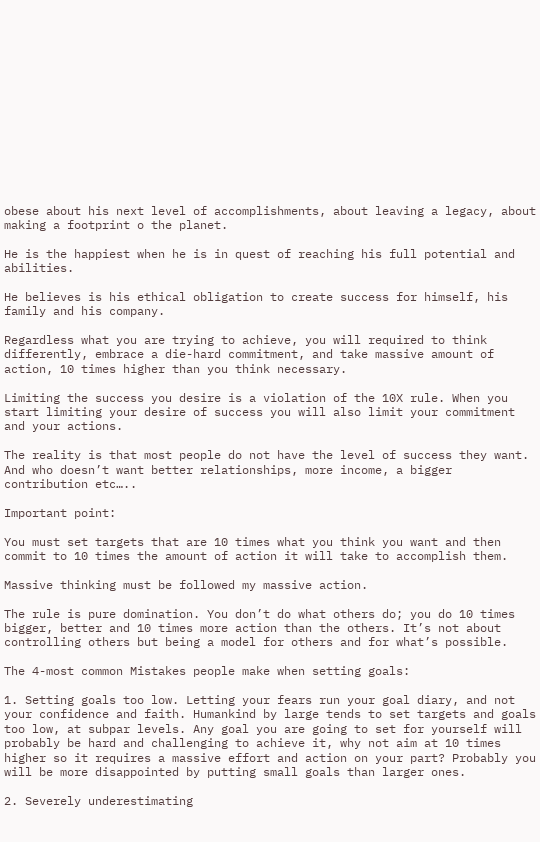obese about his next level of accomplishments, about leaving a legacy, about making a footprint o the planet.

He is the happiest when he is in quest of reaching his full potential and abilities.

He believes is his ethical obligation to create success for himself, his family and his company.

Regardless what you are trying to achieve, you will required to think differently, embrace a die-hard commitment, and take massive amount of action, 10 times higher than you think necessary.

Limiting the success you desire is a violation of the 10X rule. When you start limiting your desire of success you will also limit your commitment and your actions.

The reality is that most people do not have the level of success they want. And who doesn’t want better relationships, more income, a bigger contribution etc…..

Important point:

You must set targets that are 10 times what you think you want and then commit to 10 times the amount of action it will take to accomplish them.

Massive thinking must be followed my massive action.

The rule is pure domination. You don’t do what others do; you do 10 times bigger, better and 10 times more action than the others. It’s not about controlling others but being a model for others and for what’s possible.

The 4-most common Mistakes people make when setting goals:

1. Setting goals too low. Letting your fears run your goal diary, and not your confidence and faith. Humankind by large tends to set targets and goals too low, at subpar levels. Any goal you are going to set for yourself will probably be hard and challenging to achieve it, why not aim at 10 times higher so it requires a massive effort and action on your part? Probably you will be more disappointed by putting small goals than larger ones.

2. Severely underestimating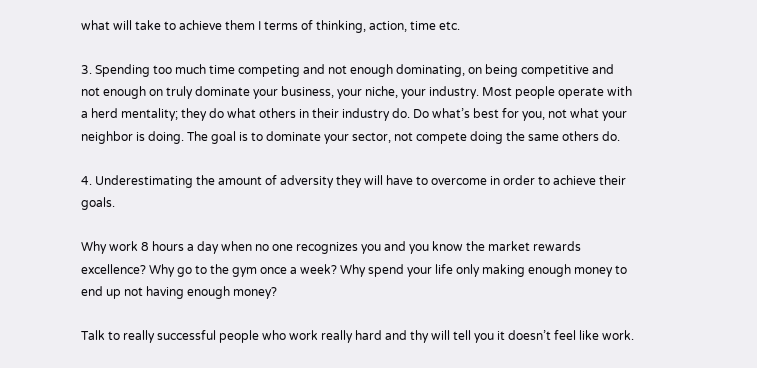what will take to achieve them I terms of thinking, action, time etc.

3. Spending too much time competing and not enough dominating, on being competitive and not enough on truly dominate your business, your niche, your industry. Most people operate with a herd mentality; they do what others in their industry do. Do what’s best for you, not what your neighbor is doing. The goal is to dominate your sector, not compete doing the same others do.

4. Underestimating the amount of adversity they will have to overcome in order to achieve their goals.

Why work 8 hours a day when no one recognizes you and you know the market rewards excellence? Why go to the gym once a week? Why spend your life only making enough money to end up not having enough money?

Talk to really successful people who work really hard and thy will tell you it doesn’t feel like work.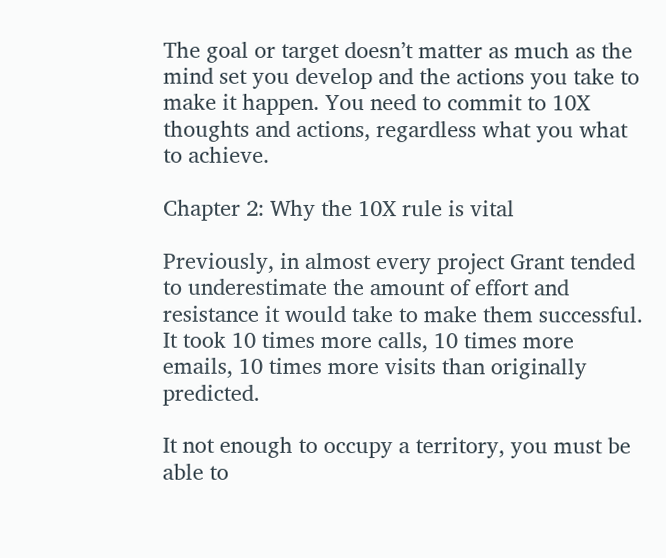The goal or target doesn’t matter as much as the mind set you develop and the actions you take to make it happen. You need to commit to 10X thoughts and actions, regardless what you what to achieve.

Chapter 2: Why the 10X rule is vital

Previously, in almost every project Grant tended to underestimate the amount of effort and resistance it would take to make them successful. It took 10 times more calls, 10 times more emails, 10 times more visits than originally predicted.

It not enough to occupy a territory, you must be able to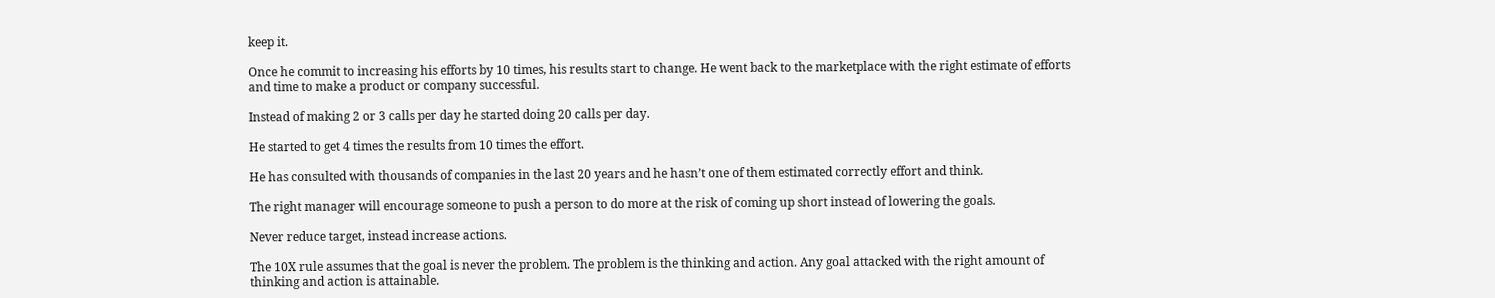keep it.

Once he commit to increasing his efforts by 10 times, his results start to change. He went back to the marketplace with the right estimate of efforts and time to make a product or company successful.

Instead of making 2 or 3 calls per day he started doing 20 calls per day.

He started to get 4 times the results from 10 times the effort.

He has consulted with thousands of companies in the last 20 years and he hasn’t one of them estimated correctly effort and think.

The right manager will encourage someone to push a person to do more at the risk of coming up short instead of lowering the goals.

Never reduce target, instead increase actions.

The 10X rule assumes that the goal is never the problem. The problem is the thinking and action. Any goal attacked with the right amount of thinking and action is attainable.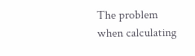The problem when calculating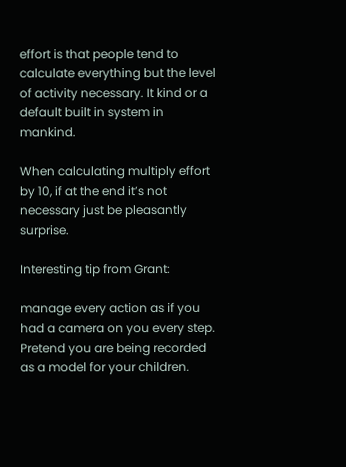effort is that people tend to calculate everything but the level of activity necessary. It kind or a default built in system in mankind.

When calculating multiply effort by 10, if at the end it’s not necessary just be pleasantly surprise.

Interesting tip from Grant:

manage every action as if you had a camera on you every step. Pretend you are being recorded as a model for your children.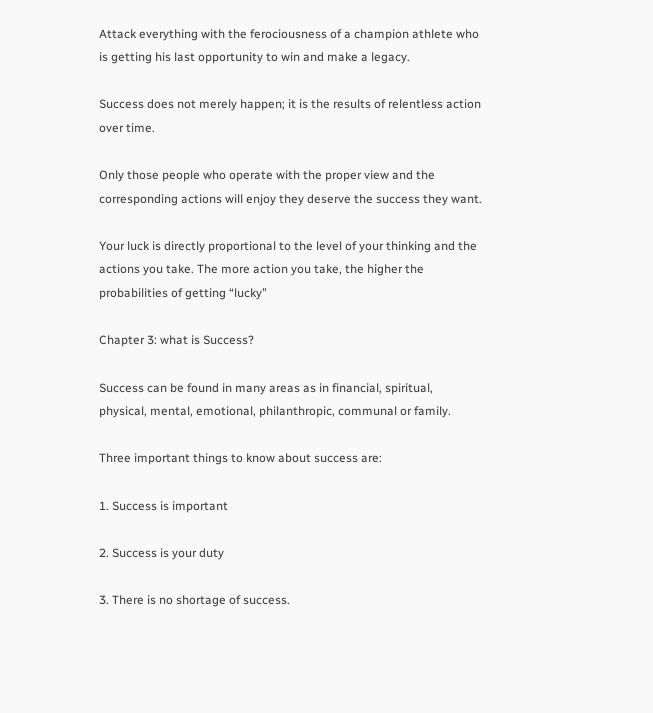Attack everything with the ferociousness of a champion athlete who is getting his last opportunity to win and make a legacy.

Success does not merely happen; it is the results of relentless action over time.

Only those people who operate with the proper view and the corresponding actions will enjoy they deserve the success they want.

Your luck is directly proportional to the level of your thinking and the actions you take. The more action you take, the higher the probabilities of getting “lucky”

Chapter 3: what is Success?

Success can be found in many areas as in financial, spiritual, physical, mental, emotional, philanthropic, communal or family.

Three important things to know about success are:

1. Success is important

2. Success is your duty

3. There is no shortage of success.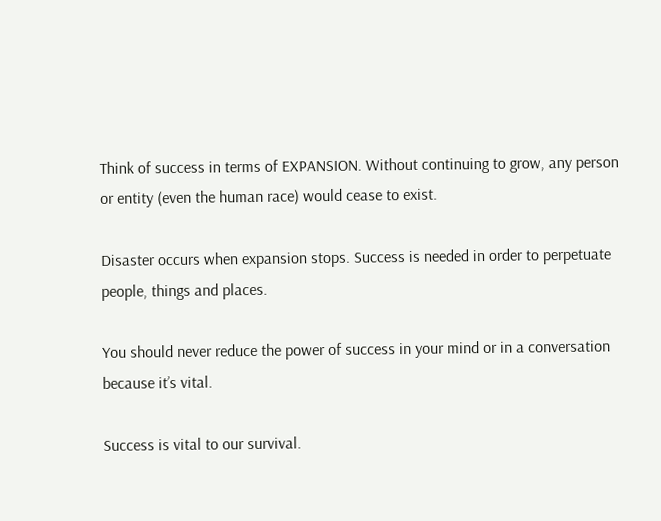Think of success in terms of EXPANSION. Without continuing to grow, any person or entity (even the human race) would cease to exist.

Disaster occurs when expansion stops. Success is needed in order to perpetuate people, things and places.

You should never reduce the power of success in your mind or in a conversation because it’s vital.

Success is vital to our survival.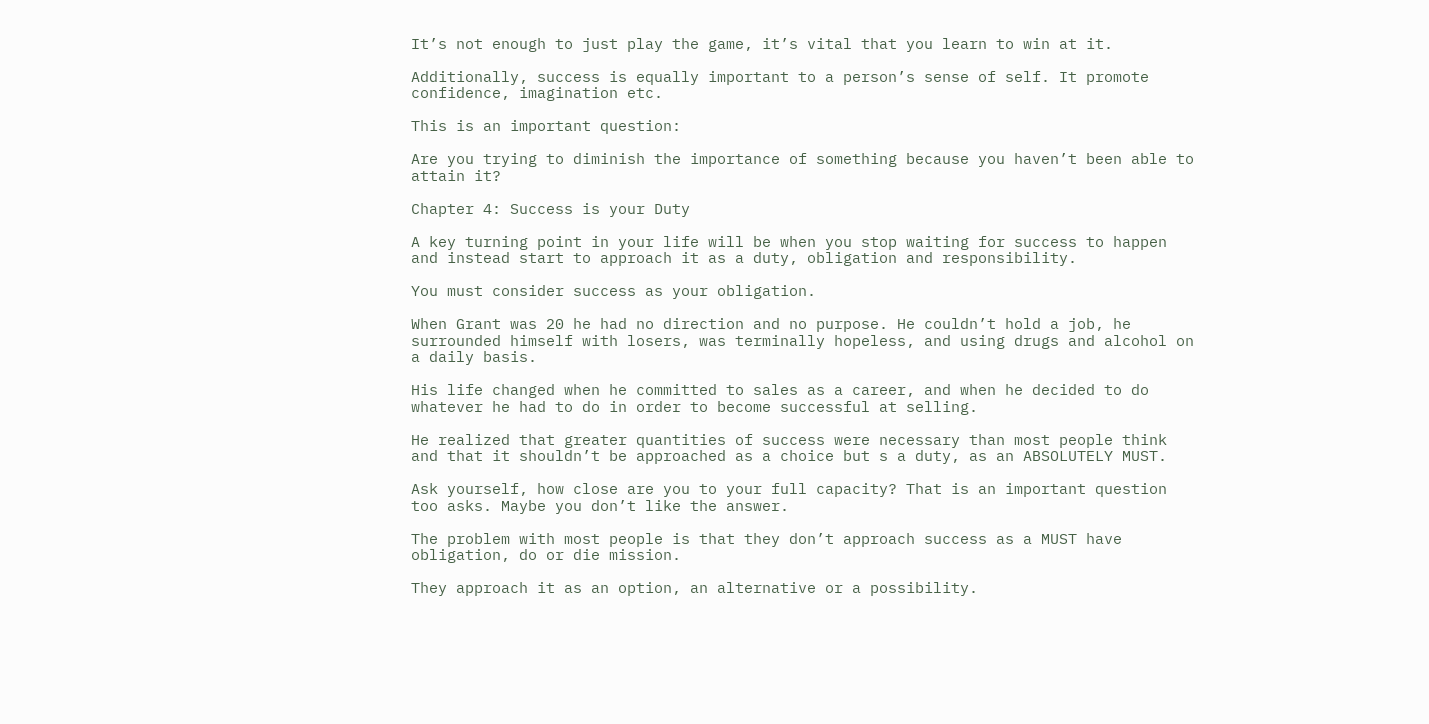It’s not enough to just play the game, it’s vital that you learn to win at it.

Additionally, success is equally important to a person’s sense of self. It promote confidence, imagination etc.

This is an important question:

Are you trying to diminish the importance of something because you haven’t been able to attain it?

Chapter 4: Success is your Duty

A key turning point in your life will be when you stop waiting for success to happen and instead start to approach it as a duty, obligation and responsibility.

You must consider success as your obligation.

When Grant was 20 he had no direction and no purpose. He couldn’t hold a job, he surrounded himself with losers, was terminally hopeless, and using drugs and alcohol on a daily basis.

His life changed when he committed to sales as a career, and when he decided to do whatever he had to do in order to become successful at selling.

He realized that greater quantities of success were necessary than most people think and that it shouldn’t be approached as a choice but s a duty, as an ABSOLUTELY MUST.

Ask yourself, how close are you to your full capacity? That is an important question too asks. Maybe you don’t like the answer.

The problem with most people is that they don’t approach success as a MUST have obligation, do or die mission.

They approach it as an option, an alternative or a possibility.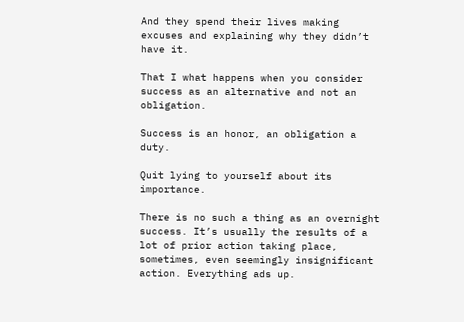And they spend their lives making excuses and explaining why they didn’t have it.

That I what happens when you consider success as an alternative and not an obligation.

Success is an honor, an obligation a duty.

Quit lying to yourself about its importance.

There is no such a thing as an overnight success. It’s usually the results of a lot of prior action taking place, sometimes, even seemingly insignificant action. Everything ads up.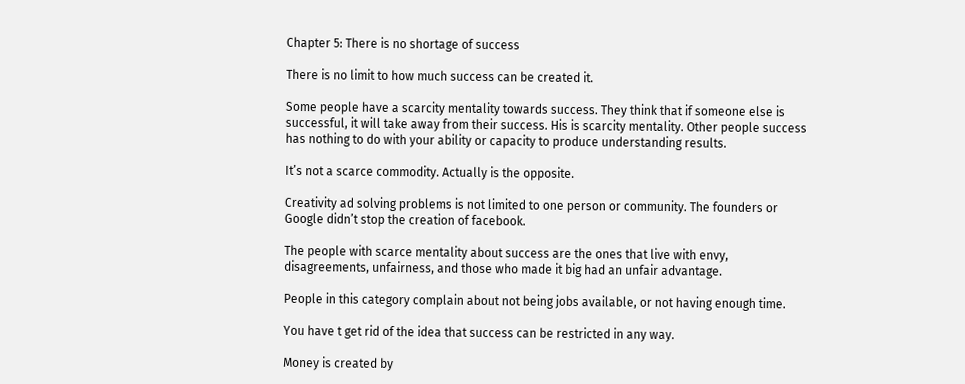Chapter 5: There is no shortage of success

There is no limit to how much success can be created it.

Some people have a scarcity mentality towards success. They think that if someone else is successful, it will take away from their success. His is scarcity mentality. Other people success has nothing to do with your ability or capacity to produce understanding results.

It’s not a scarce commodity. Actually is the opposite.

Creativity ad solving problems is not limited to one person or community. The founders or Google didn’t stop the creation of facebook.

The people with scarce mentality about success are the ones that live with envy, disagreements, unfairness, and those who made it big had an unfair advantage.

People in this category complain about not being jobs available, or not having enough time.

You have t get rid of the idea that success can be restricted in any way.

Money is created by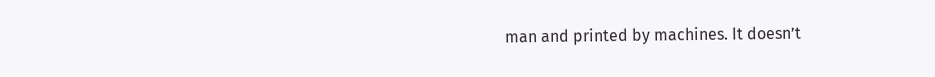man and printed by machines. It doesn’t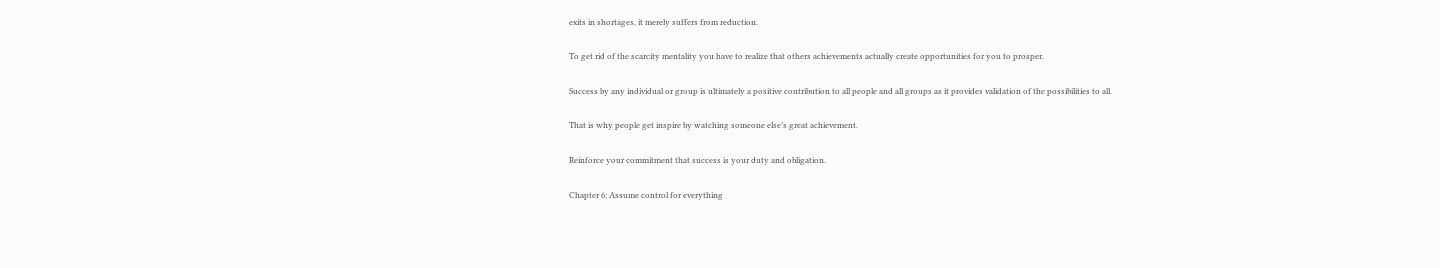exits in shortages, it merely suffers from reduction.

To get rid of the scarcity mentality you have to realize that others achievements actually create opportunities for you to prosper.

Success by any individual or group is ultimately a positive contribution to all people and all groups as it provides validation of the possibilities to all.

That is why people get inspire by watching someone else’s great achievement.

Reinforce your commitment that success is your duty and obligation.

Chapter 6: Assume control for everything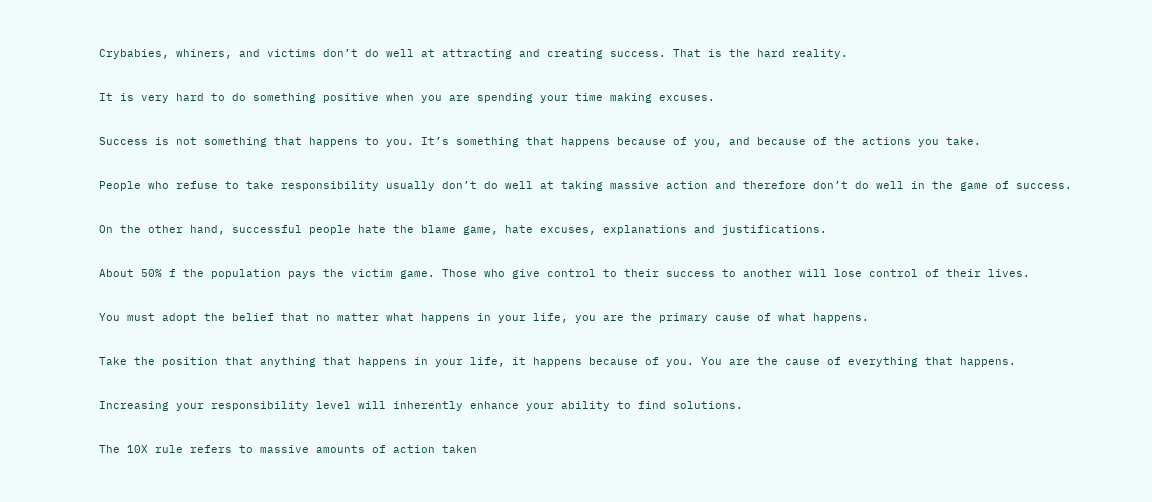Crybabies, whiners, and victims don’t do well at attracting and creating success. That is the hard reality.

It is very hard to do something positive when you are spending your time making excuses.

Success is not something that happens to you. It’s something that happens because of you, and because of the actions you take.

People who refuse to take responsibility usually don’t do well at taking massive action and therefore don’t do well in the game of success.

On the other hand, successful people hate the blame game, hate excuses, explanations and justifications.

About 50% f the population pays the victim game. Those who give control to their success to another will lose control of their lives.

You must adopt the belief that no matter what happens in your life, you are the primary cause of what happens.

Take the position that anything that happens in your life, it happens because of you. You are the cause of everything that happens.

Increasing your responsibility level will inherently enhance your ability to find solutions.

The 10X rule refers to massive amounts of action taken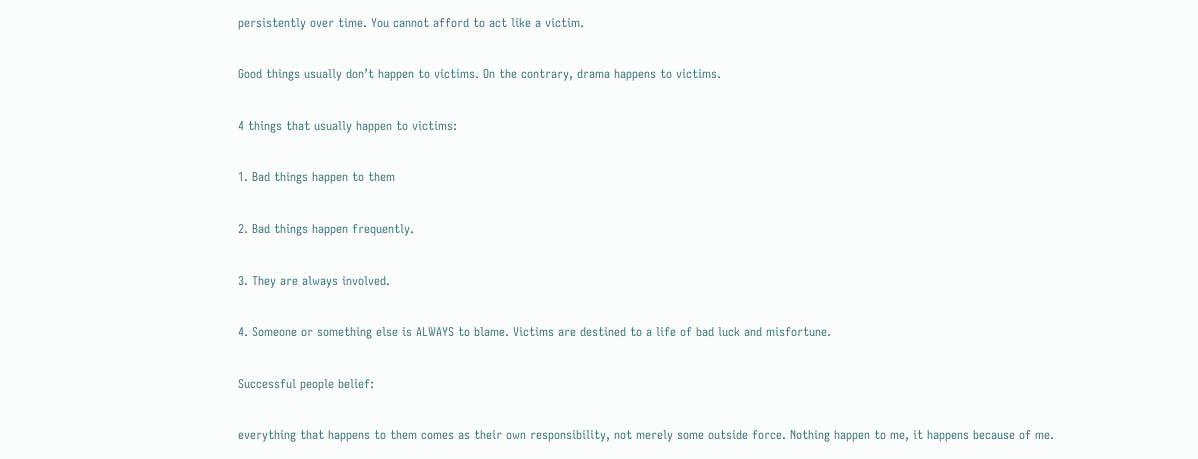persistently over time. You cannot afford to act like a victim.

Good things usually don’t happen to victims. On the contrary, drama happens to victims.

4 things that usually happen to victims:

1. Bad things happen to them

2. Bad things happen frequently.

3. They are always involved.

4. Someone or something else is ALWAYS to blame. Victims are destined to a life of bad luck and misfortune.

Successful people belief:

everything that happens to them comes as their own responsibility, not merely some outside force. Nothing happen to me, it happens because of me.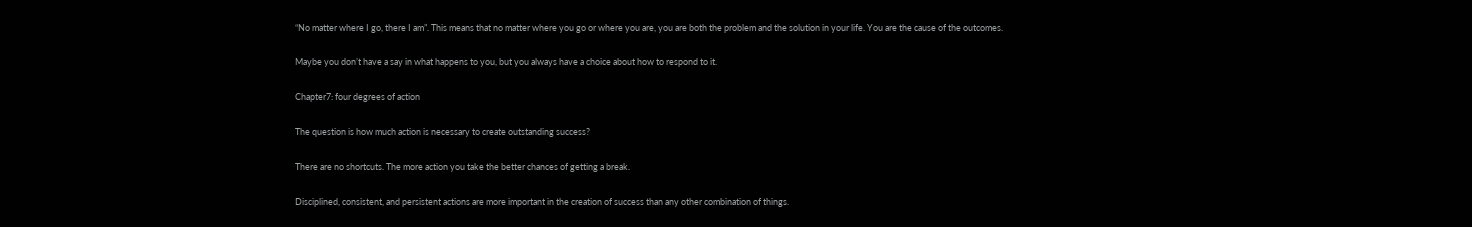“No matter where I go, there I am”. This means that no matter where you go or where you are, you are both the problem and the solution in your life. You are the cause of the outcomes.

Maybe you don’t have a say in what happens to you, but you always have a choice about how to respond to it.

Chapter7: four degrees of action

The question is how much action is necessary to create outstanding success?

There are no shortcuts. The more action you take the better chances of getting a break.

Disciplined, consistent, and persistent actions are more important in the creation of success than any other combination of things.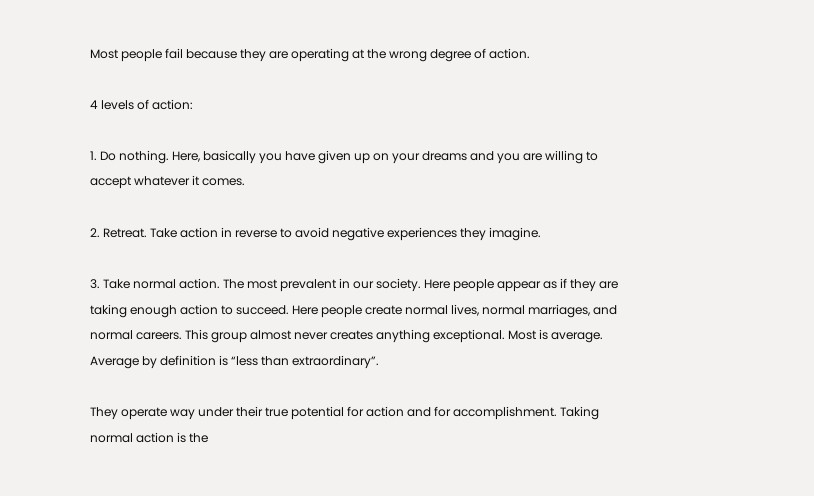Most people fail because they are operating at the wrong degree of action.

4 levels of action:

1. Do nothing. Here, basically you have given up on your dreams and you are willing to accept whatever it comes.

2. Retreat. Take action in reverse to avoid negative experiences they imagine.

3. Take normal action. The most prevalent in our society. Here people appear as if they are taking enough action to succeed. Here people create normal lives, normal marriages, and normal careers. This group almost never creates anything exceptional. Most is average. Average by definition is “less than extraordinary”.

They operate way under their true potential for action and for accomplishment. Taking normal action is the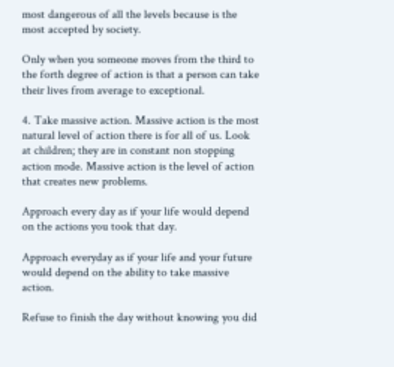most dangerous of all the levels because is the most accepted by society.

Only when you someone moves from the third to the forth degree of action is that a person can take their lives from average to exceptional.

4. Take massive action. Massive action is the most natural level of action there is for all of us. Look at children; they are in constant non stopping action mode. Massive action is the level of action that creates new problems.

Approach every day as if your life would depend on the actions you took that day.

Approach everyday as if your life and your future would depend on the ability to take massive action.

Refuse to finish the day without knowing you did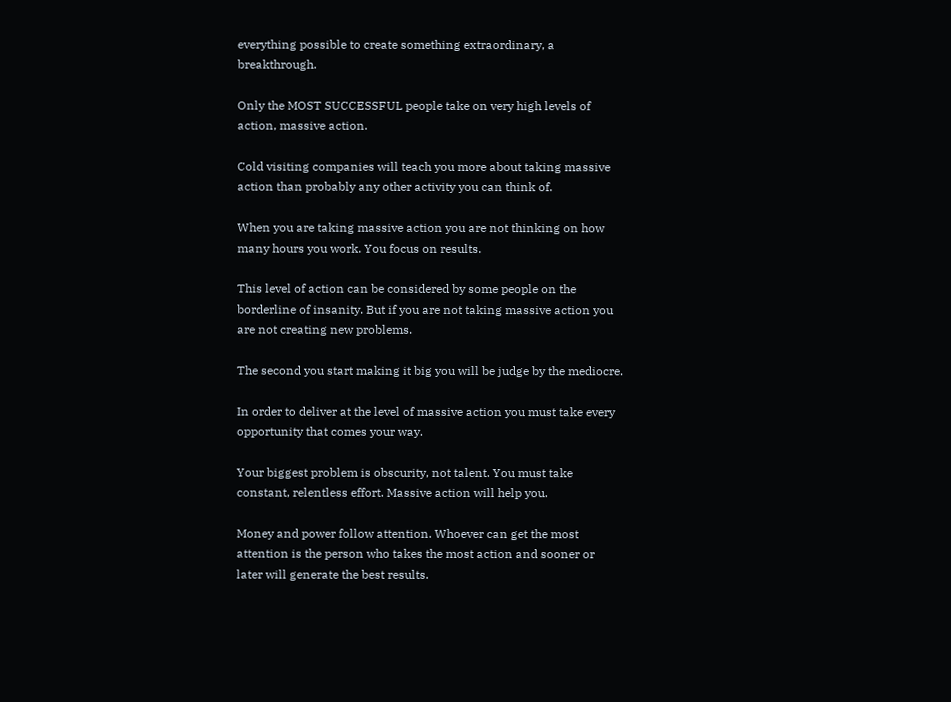everything possible to create something extraordinary, a breakthrough.

Only the MOST SUCCESSFUL people take on very high levels of action, massive action.

Cold visiting companies will teach you more about taking massive action than probably any other activity you can think of.

When you are taking massive action you are not thinking on how many hours you work. You focus on results.

This level of action can be considered by some people on the borderline of insanity. But if you are not taking massive action you are not creating new problems.

The second you start making it big you will be judge by the mediocre.

In order to deliver at the level of massive action you must take every opportunity that comes your way.

Your biggest problem is obscurity, not talent. You must take constant, relentless effort. Massive action will help you.

Money and power follow attention. Whoever can get the most attention is the person who takes the most action and sooner or later will generate the best results.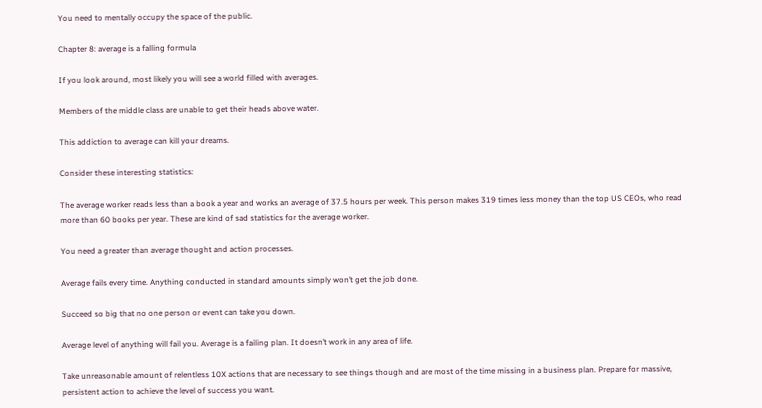You need to mentally occupy the space of the public.

Chapter 8: average is a falling formula

If you look around, most likely you will see a world filled with averages.

Members of the middle class are unable to get their heads above water.

This addiction to average can kill your dreams.

Consider these interesting statistics:

The average worker reads less than a book a year and works an average of 37.5 hours per week. This person makes 319 times less money than the top US CEOs, who read more than 60 books per year. These are kind of sad statistics for the average worker.

You need a greater than average thought and action processes.

Average fails every time. Anything conducted in standard amounts simply won’t get the job done.

Succeed so big that no one person or event can take you down.

Average level of anything will fail you. Average is a failing plan. It doesn’t work in any area of life.

Take unreasonable amount of relentless 10X actions that are necessary to see things though and are most of the time missing in a business plan. Prepare for massive, persistent action to achieve the level of success you want.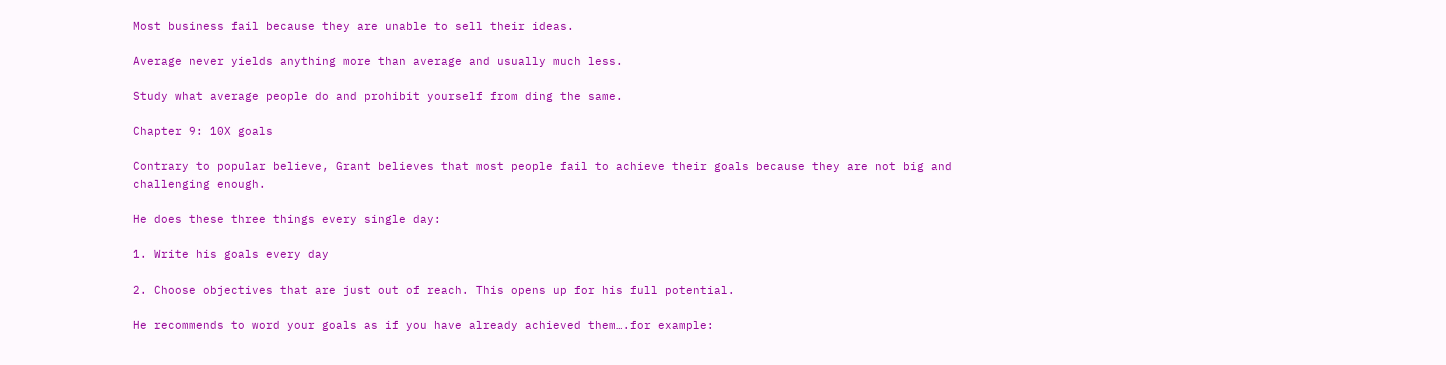Most business fail because they are unable to sell their ideas.

Average never yields anything more than average and usually much less.

Study what average people do and prohibit yourself from ding the same.

Chapter 9: 10X goals

Contrary to popular believe, Grant believes that most people fail to achieve their goals because they are not big and challenging enough.

He does these three things every single day:

1. Write his goals every day

2. Choose objectives that are just out of reach. This opens up for his full potential.

He recommends to word your goals as if you have already achieved them….for example: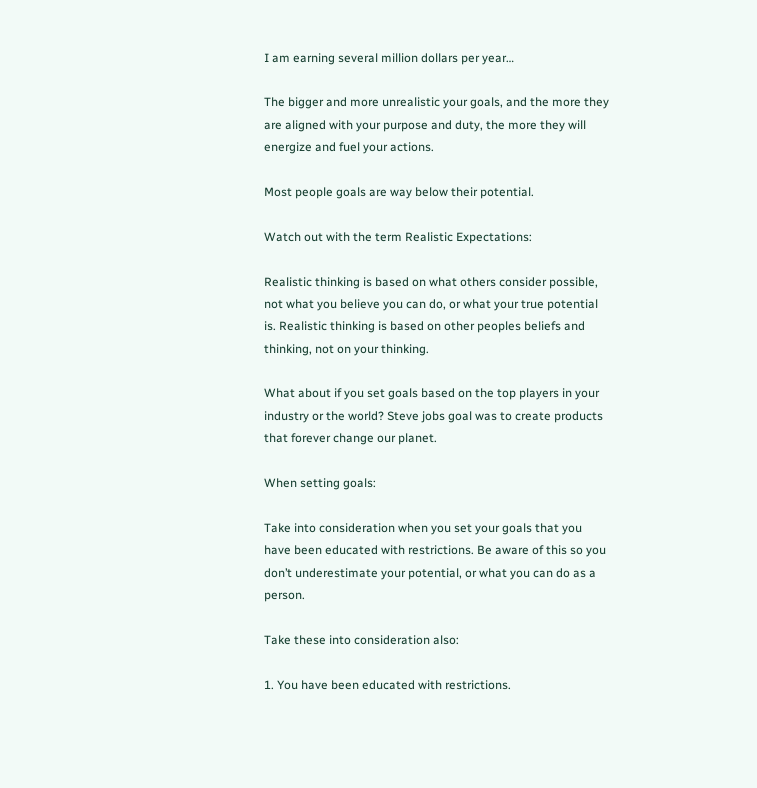I am earning several million dollars per year…

The bigger and more unrealistic your goals, and the more they are aligned with your purpose and duty, the more they will energize and fuel your actions.

Most people goals are way below their potential.

Watch out with the term Realistic Expectations:

Realistic thinking is based on what others consider possible, not what you believe you can do, or what your true potential is. Realistic thinking is based on other peoples beliefs and thinking, not on your thinking.

What about if you set goals based on the top players in your industry or the world? Steve jobs goal was to create products that forever change our planet.

When setting goals:

Take into consideration when you set your goals that you have been educated with restrictions. Be aware of this so you don’t underestimate your potential, or what you can do as a person.

Take these into consideration also:

1. You have been educated with restrictions.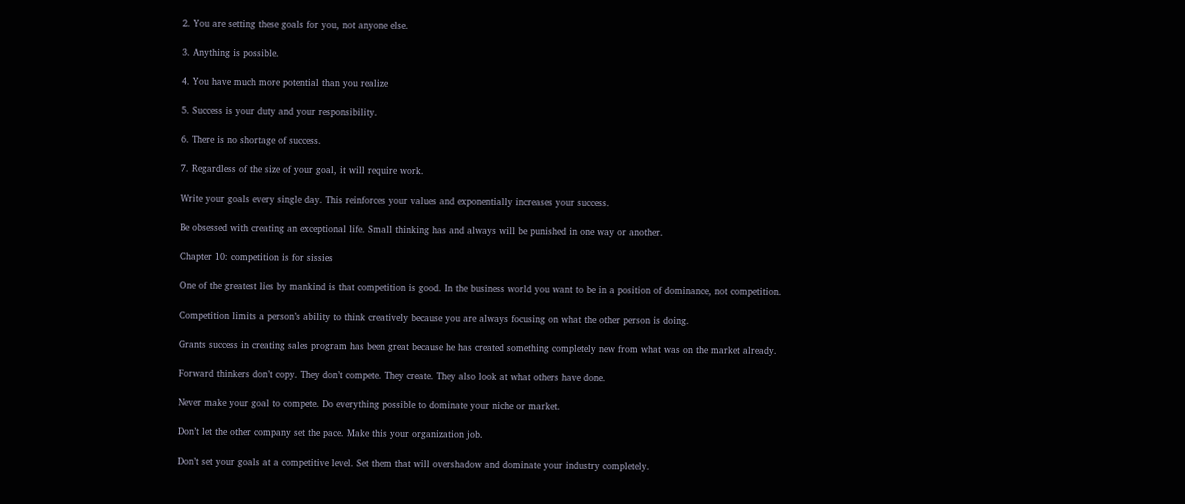2. You are setting these goals for you, not anyone else.

3. Anything is possible.

4. You have much more potential than you realize

5. Success is your duty and your responsibility.

6. There is no shortage of success.

7. Regardless of the size of your goal, it will require work.

Write your goals every single day. This reinforces your values and exponentially increases your success.

Be obsessed with creating an exceptional life. Small thinking has and always will be punished in one way or another.

Chapter 10: competition is for sissies

One of the greatest lies by mankind is that competition is good. In the business world you want to be in a position of dominance, not competition.

Competition limits a person’s ability to think creatively because you are always focusing on what the other person is doing.

Grants success in creating sales program has been great because he has created something completely new from what was on the market already.

Forward thinkers don’t copy. They don’t compete. They create. They also look at what others have done.

Never make your goal to compete. Do everything possible to dominate your niche or market.

Don’t let the other company set the pace. Make this your organization job.

Don’t set your goals at a competitive level. Set them that will overshadow and dominate your industry completely.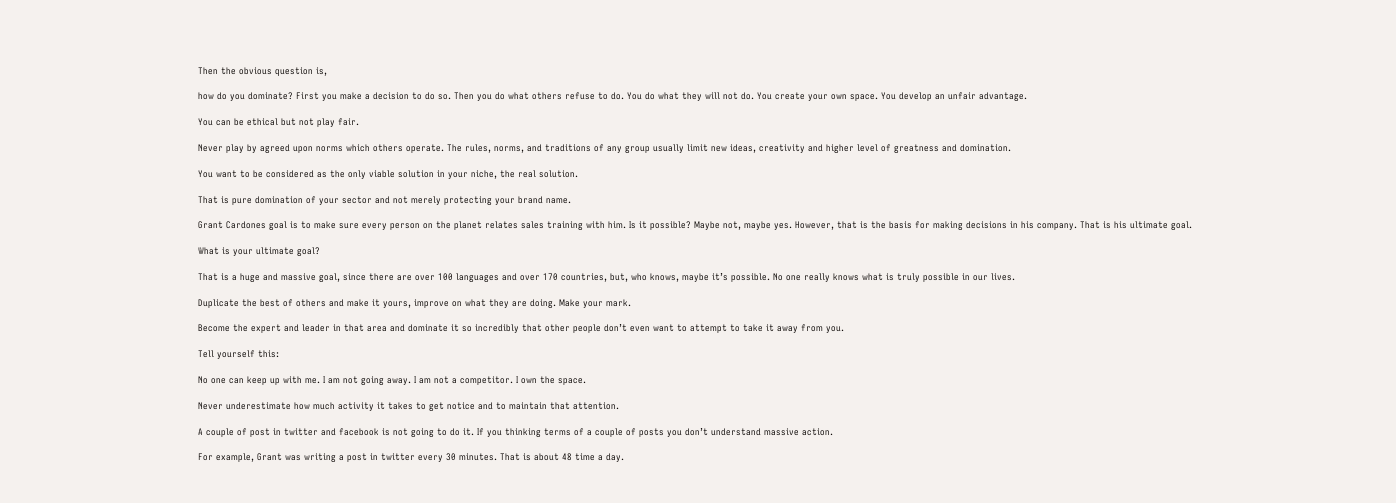Then the obvious question is,

how do you dominate? First you make a decision to do so. Then you do what others refuse to do. You do what they will not do. You create your own space. You develop an unfair advantage.

You can be ethical but not play fair.

Never play by agreed upon norms which others operate. The rules, norms, and traditions of any group usually limit new ideas, creativity and higher level of greatness and domination.

You want to be considered as the only viable solution in your niche, the real solution.

That is pure domination of your sector and not merely protecting your brand name.

Grant Cardones goal is to make sure every person on the planet relates sales training with him. Is it possible? Maybe not, maybe yes. However, that is the basis for making decisions in his company. That is his ultimate goal.

What is your ultimate goal?

That is a huge and massive goal, since there are over 100 languages and over 170 countries, but, who knows, maybe it’s possible. No one really knows what is truly possible in our lives.

Duplicate the best of others and make it yours, improve on what they are doing. Make your mark.

Become the expert and leader in that area and dominate it so incredibly that other people don’t even want to attempt to take it away from you.

Tell yourself this:

No one can keep up with me. I am not going away. I am not a competitor. I own the space.

Never underestimate how much activity it takes to get notice and to maintain that attention.

A couple of post in twitter and facebook is not going to do it. If you thinking terms of a couple of posts you don’t understand massive action.

For example, Grant was writing a post in twitter every 30 minutes. That is about 48 time a day.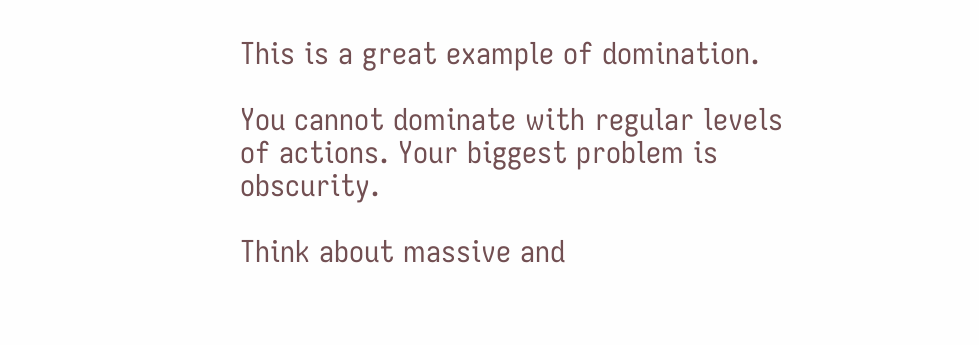This is a great example of domination.

You cannot dominate with regular levels of actions. Your biggest problem is obscurity.

Think about massive and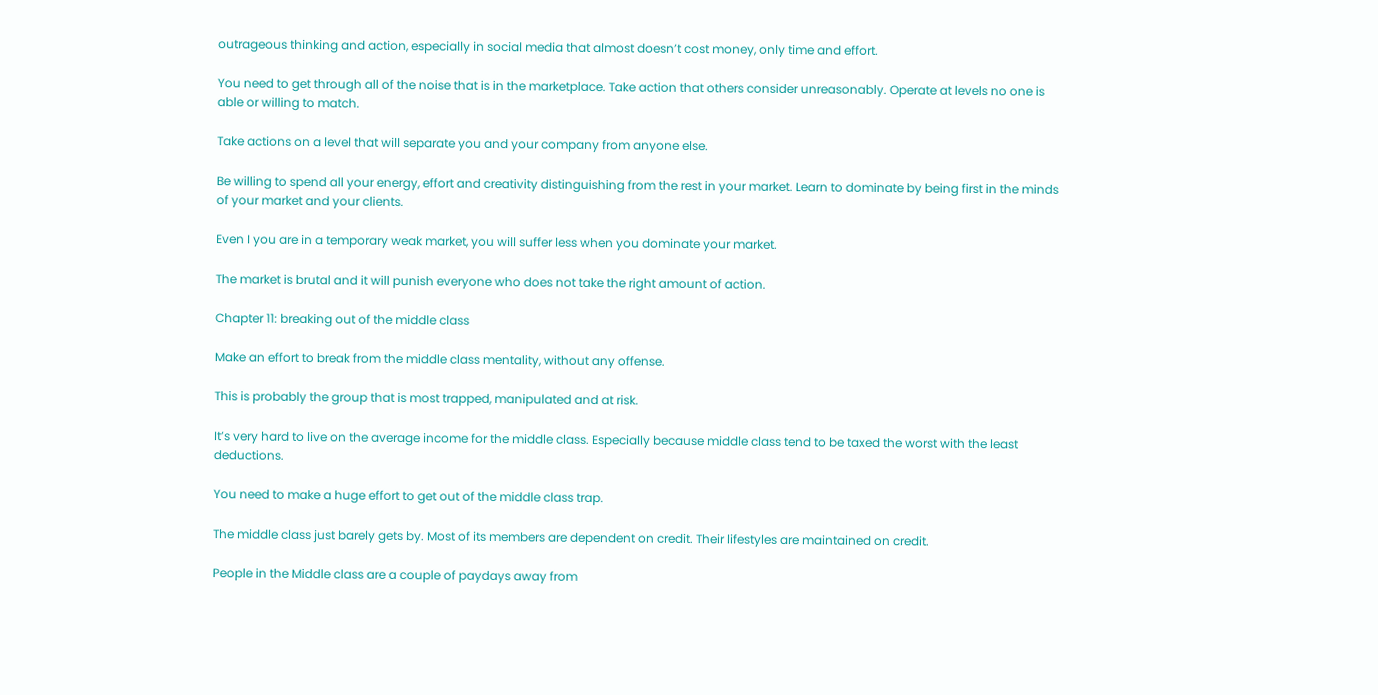outrageous thinking and action, especially in social media that almost doesn’t cost money, only time and effort.

You need to get through all of the noise that is in the marketplace. Take action that others consider unreasonably. Operate at levels no one is able or willing to match.

Take actions on a level that will separate you and your company from anyone else.

Be willing to spend all your energy, effort and creativity distinguishing from the rest in your market. Learn to dominate by being first in the minds of your market and your clients.

Even I you are in a temporary weak market, you will suffer less when you dominate your market.

The market is brutal and it will punish everyone who does not take the right amount of action.

Chapter 11: breaking out of the middle class

Make an effort to break from the middle class mentality, without any offense.

This is probably the group that is most trapped, manipulated and at risk.

It’s very hard to live on the average income for the middle class. Especially because middle class tend to be taxed the worst with the least deductions.

You need to make a huge effort to get out of the middle class trap.

The middle class just barely gets by. Most of its members are dependent on credit. Their lifestyles are maintained on credit.

People in the Middle class are a couple of paydays away from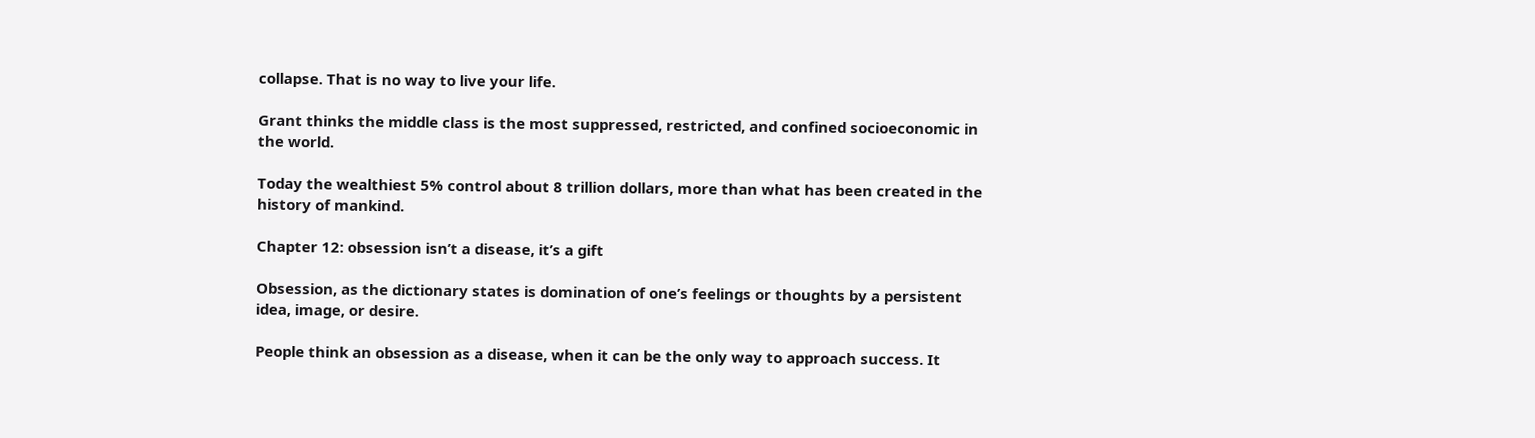collapse. That is no way to live your life.

Grant thinks the middle class is the most suppressed, restricted, and confined socioeconomic in the world.

Today the wealthiest 5% control about 8 trillion dollars, more than what has been created in the history of mankind.

Chapter 12: obsession isn’t a disease, it’s a gift

Obsession, as the dictionary states is domination of one’s feelings or thoughts by a persistent idea, image, or desire.

People think an obsession as a disease, when it can be the only way to approach success. It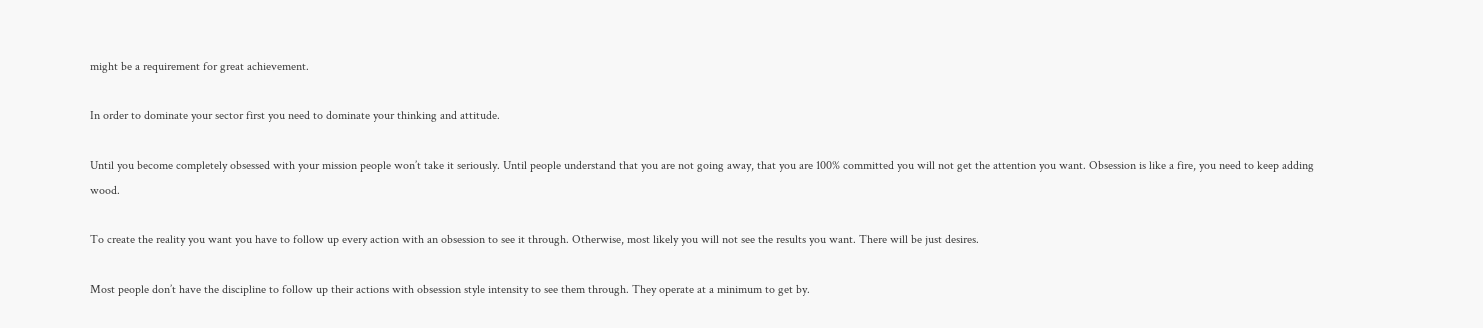might be a requirement for great achievement.

In order to dominate your sector first you need to dominate your thinking and attitude.

Until you become completely obsessed with your mission people won’t take it seriously. Until people understand that you are not going away, that you are 100% committed you will not get the attention you want. Obsession is like a fire, you need to keep adding wood.

To create the reality you want you have to follow up every action with an obsession to see it through. Otherwise, most likely you will not see the results you want. There will be just desires.

Most people don’t have the discipline to follow up their actions with obsession style intensity to see them through. They operate at a minimum to get by.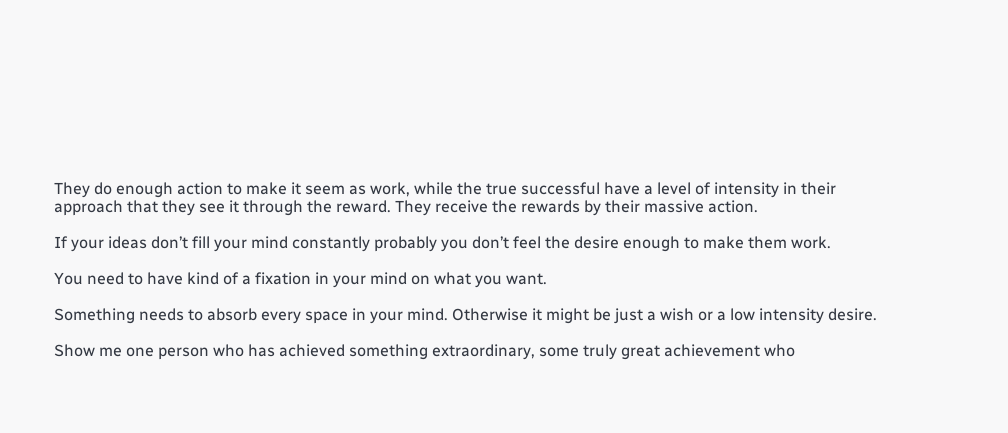They do enough action to make it seem as work, while the true successful have a level of intensity in their approach that they see it through the reward. They receive the rewards by their massive action.

If your ideas don’t fill your mind constantly probably you don’t feel the desire enough to make them work.

You need to have kind of a fixation in your mind on what you want.

Something needs to absorb every space in your mind. Otherwise it might be just a wish or a low intensity desire.

Show me one person who has achieved something extraordinary, some truly great achievement who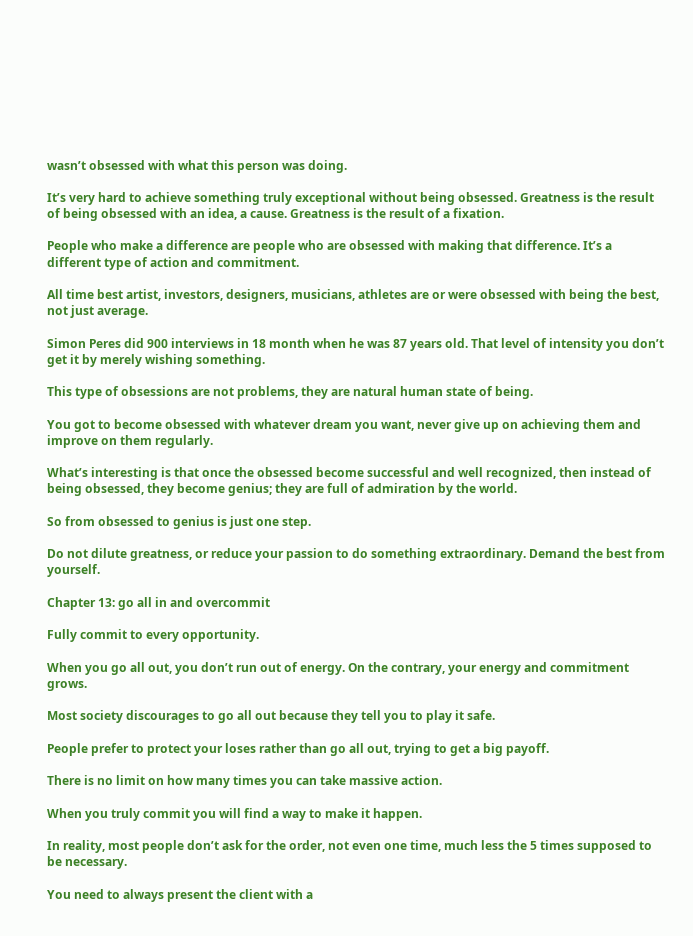wasn’t obsessed with what this person was doing.

It’s very hard to achieve something truly exceptional without being obsessed. Greatness is the result of being obsessed with an idea, a cause. Greatness is the result of a fixation.

People who make a difference are people who are obsessed with making that difference. It’s a different type of action and commitment.

All time best artist, investors, designers, musicians, athletes are or were obsessed with being the best, not just average.

Simon Peres did 900 interviews in 18 month when he was 87 years old. That level of intensity you don’t get it by merely wishing something.

This type of obsessions are not problems, they are natural human state of being.

You got to become obsessed with whatever dream you want, never give up on achieving them and improve on them regularly.

What’s interesting is that once the obsessed become successful and well recognized, then instead of being obsessed, they become genius; they are full of admiration by the world.

So from obsessed to genius is just one step.

Do not dilute greatness, or reduce your passion to do something extraordinary. Demand the best from yourself.

Chapter 13: go all in and overcommit

Fully commit to every opportunity.

When you go all out, you don’t run out of energy. On the contrary, your energy and commitment grows.

Most society discourages to go all out because they tell you to play it safe.

People prefer to protect your loses rather than go all out, trying to get a big payoff.

There is no limit on how many times you can take massive action.

When you truly commit you will find a way to make it happen.

In reality, most people don’t ask for the order, not even one time, much less the 5 times supposed to be necessary.

You need to always present the client with a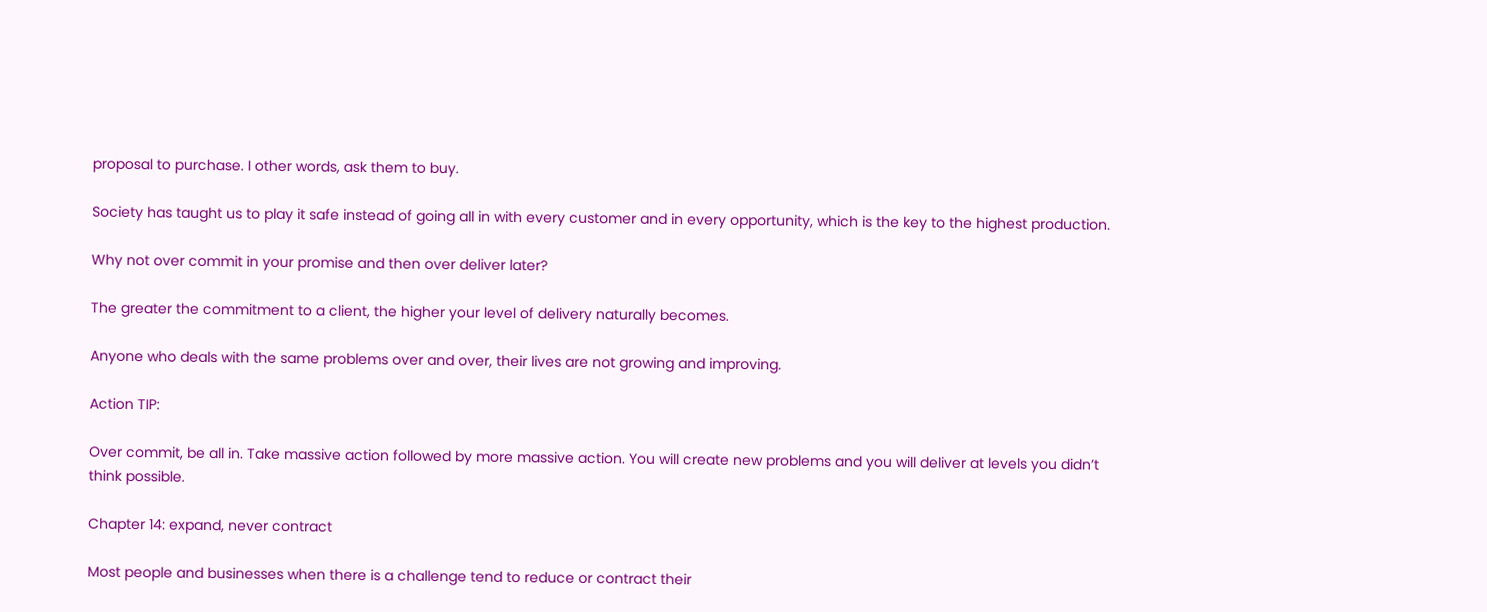proposal to purchase. I other words, ask them to buy.

Society has taught us to play it safe instead of going all in with every customer and in every opportunity, which is the key to the highest production.

Why not over commit in your promise and then over deliver later?

The greater the commitment to a client, the higher your level of delivery naturally becomes.

Anyone who deals with the same problems over and over, their lives are not growing and improving.

Action TIP:

Over commit, be all in. Take massive action followed by more massive action. You will create new problems and you will deliver at levels you didn’t think possible.

Chapter 14: expand, never contract

Most people and businesses when there is a challenge tend to reduce or contract their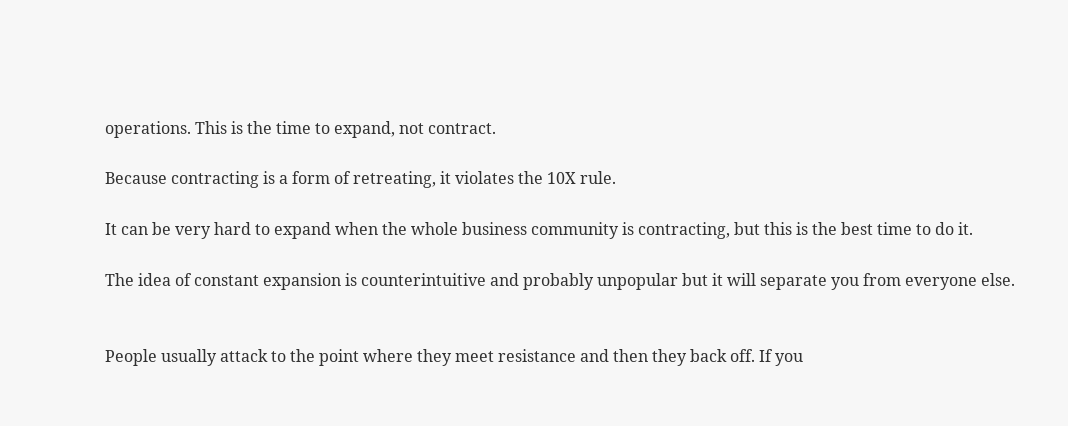operations. This is the time to expand, not contract.

Because contracting is a form of retreating, it violates the 10X rule.

It can be very hard to expand when the whole business community is contracting, but this is the best time to do it.

The idea of constant expansion is counterintuitive and probably unpopular but it will separate you from everyone else.


People usually attack to the point where they meet resistance and then they back off. If you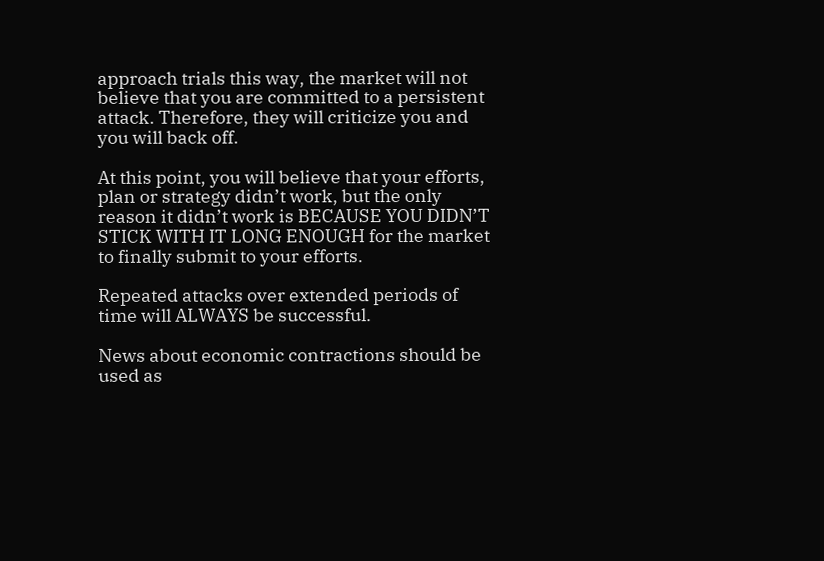approach trials this way, the market will not believe that you are committed to a persistent attack. Therefore, they will criticize you and you will back off.

At this point, you will believe that your efforts, plan or strategy didn’t work, but the only reason it didn’t work is BECAUSE YOU DIDN’T STICK WITH IT LONG ENOUGH for the market to finally submit to your efforts.

Repeated attacks over extended periods of time will ALWAYS be successful.

News about economic contractions should be used as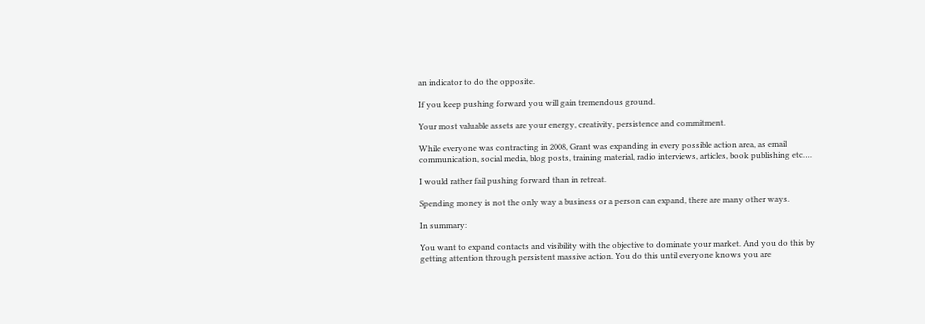an indicator to do the opposite.

If you keep pushing forward you will gain tremendous ground.

Your most valuable assets are your energy, creativity, persistence and commitment.

While everyone was contracting in 2008, Grant was expanding in every possible action area, as email communication, social media, blog posts, training material, radio interviews, articles, book publishing etc….

I would rather fail pushing forward than in retreat.

Spending money is not the only way a business or a person can expand, there are many other ways.

In summary:

You want to expand contacts and visibility with the objective to dominate your market. And you do this by getting attention through persistent massive action. You do this until everyone knows you are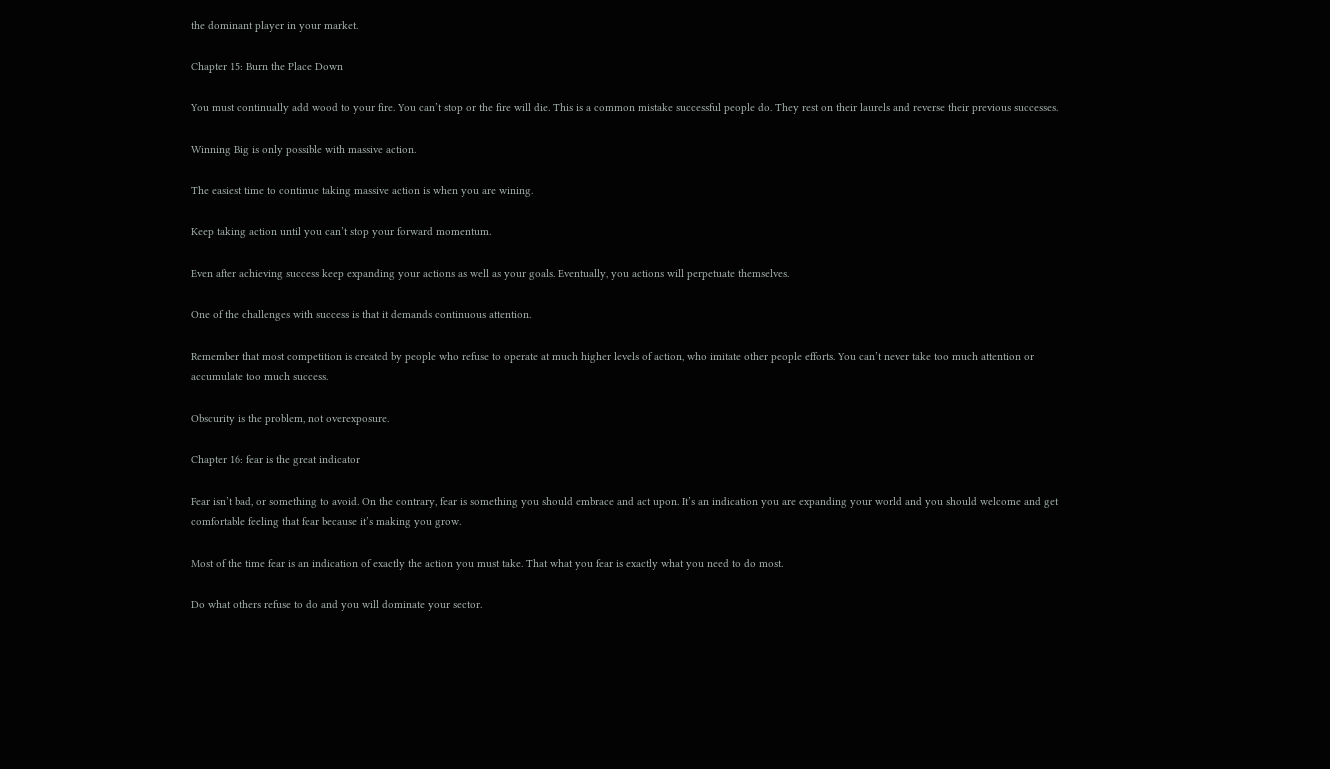the dominant player in your market.

Chapter 15: Burn the Place Down

You must continually add wood to your fire. You can’t stop or the fire will die. This is a common mistake successful people do. They rest on their laurels and reverse their previous successes.

Winning Big is only possible with massive action.

The easiest time to continue taking massive action is when you are wining.

Keep taking action until you can’t stop your forward momentum.

Even after achieving success keep expanding your actions as well as your goals. Eventually, you actions will perpetuate themselves.

One of the challenges with success is that it demands continuous attention.

Remember that most competition is created by people who refuse to operate at much higher levels of action, who imitate other people efforts. You can’t never take too much attention or accumulate too much success.

Obscurity is the problem, not overexposure.

Chapter 16: fear is the great indicator

Fear isn’t bad, or something to avoid. On the contrary, fear is something you should embrace and act upon. It’s an indication you are expanding your world and you should welcome and get comfortable feeling that fear because it’s making you grow.

Most of the time fear is an indication of exactly the action you must take. That what you fear is exactly what you need to do most.

Do what others refuse to do and you will dominate your sector.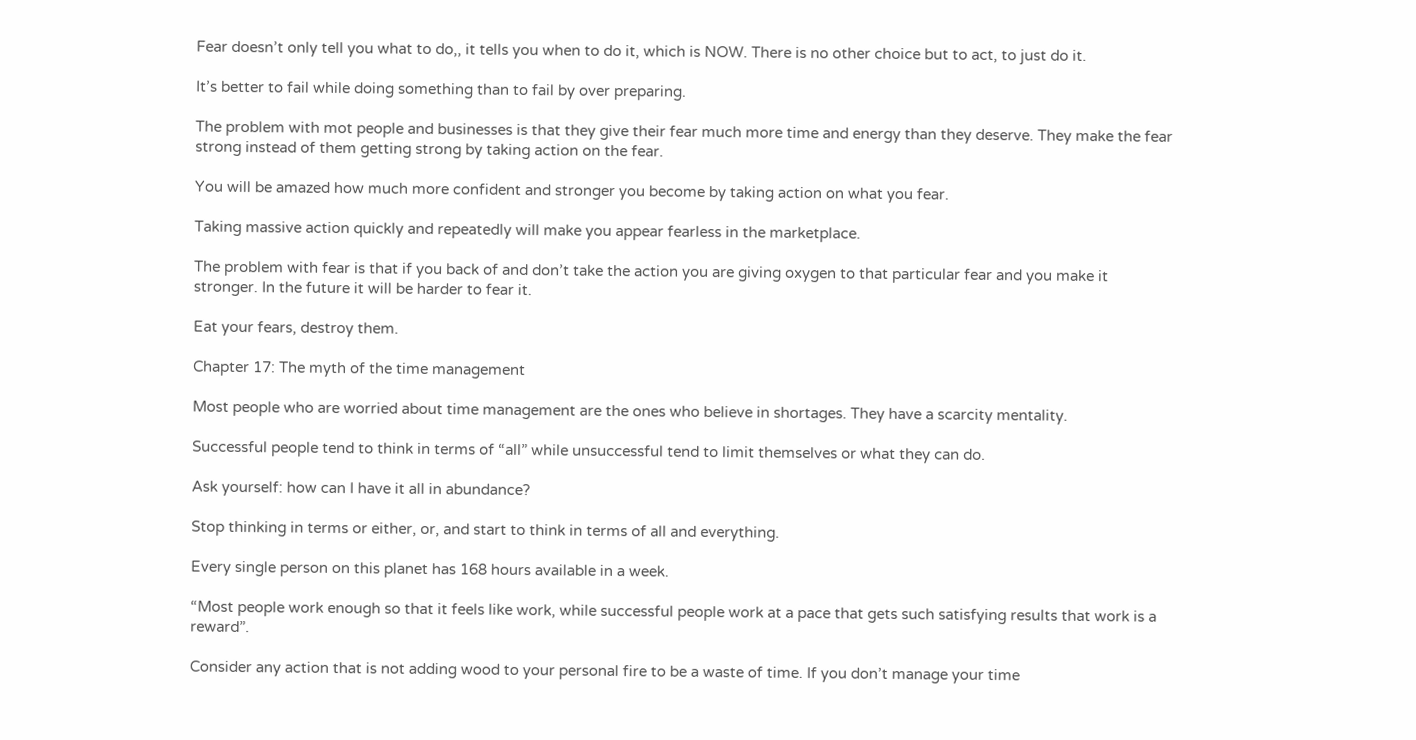Fear doesn’t only tell you what to do,, it tells you when to do it, which is NOW. There is no other choice but to act, to just do it.

It’s better to fail while doing something than to fail by over preparing.

The problem with mot people and businesses is that they give their fear much more time and energy than they deserve. They make the fear strong instead of them getting strong by taking action on the fear.

You will be amazed how much more confident and stronger you become by taking action on what you fear.

Taking massive action quickly and repeatedly will make you appear fearless in the marketplace.

The problem with fear is that if you back of and don’t take the action you are giving oxygen to that particular fear and you make it stronger. In the future it will be harder to fear it.

Eat your fears, destroy them.

Chapter 17: The myth of the time management

Most people who are worried about time management are the ones who believe in shortages. They have a scarcity mentality.

Successful people tend to think in terms of “all” while unsuccessful tend to limit themselves or what they can do.

Ask yourself: how can I have it all in abundance?

Stop thinking in terms or either, or, and start to think in terms of all and everything.

Every single person on this planet has 168 hours available in a week.

“Most people work enough so that it feels like work, while successful people work at a pace that gets such satisfying results that work is a reward”.

Consider any action that is not adding wood to your personal fire to be a waste of time. If you don’t manage your time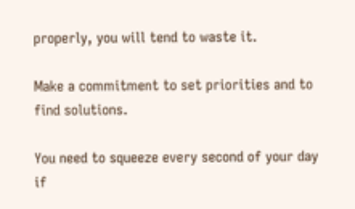properly, you will tend to waste it.

Make a commitment to set priorities and to find solutions.

You need to squeeze every second of your day if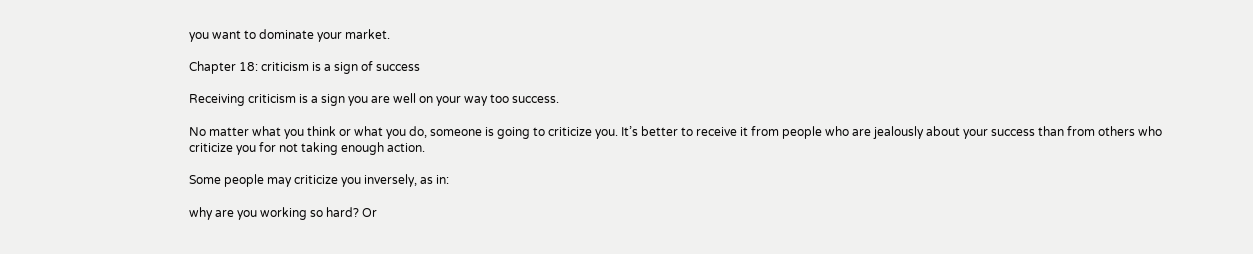you want to dominate your market.

Chapter 18: criticism is a sign of success

Receiving criticism is a sign you are well on your way too success.

No matter what you think or what you do, someone is going to criticize you. It’s better to receive it from people who are jealously about your success than from others who criticize you for not taking enough action.

Some people may criticize you inversely, as in:

why are you working so hard? Or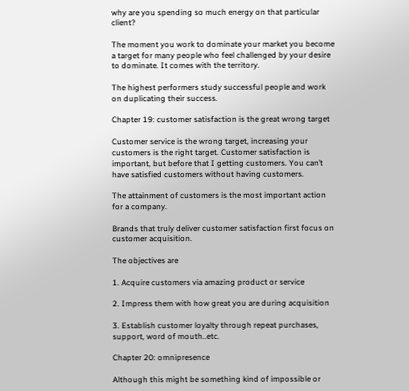why are you spending so much energy on that particular client?

The moment you work to dominate your market you become a target for many people who feel challenged by your desire to dominate. It comes with the territory.

The highest performers study successful people and work on duplicating their success.

Chapter 19: customer satisfaction is the great wrong target

Customer service is the wrong target, increasing your customers is the right target. Customer satisfaction is important, but before that I getting customers. You can’t have satisfied customers without having customers.

The attainment of customers is the most important action for a company.

Brands that truly deliver customer satisfaction first focus on customer acquisition.

The objectives are

1. Acquire customers via amazing product or service

2. Impress them with how great you are during acquisition

3. Establish customer loyalty through repeat purchases, support, word of mouth..etc.

Chapter 20: omnipresence

Although this might be something kind of impossible or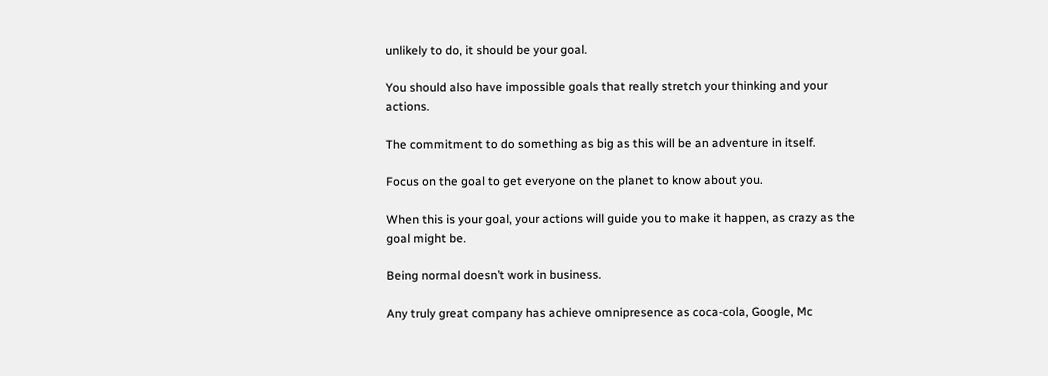unlikely to do, it should be your goal.

You should also have impossible goals that really stretch your thinking and your actions.

The commitment to do something as big as this will be an adventure in itself.

Focus on the goal to get everyone on the planet to know about you.

When this is your goal, your actions will guide you to make it happen, as crazy as the goal might be.

Being normal doesn’t work in business.

Any truly great company has achieve omnipresence as coca-cola, Google, Mc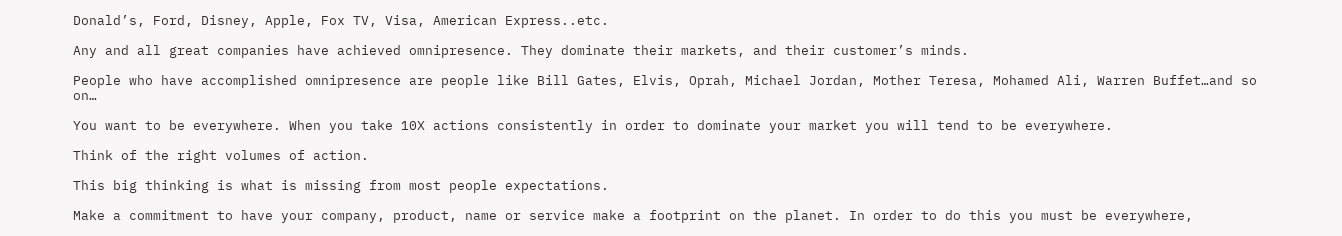Donald’s, Ford, Disney, Apple, Fox TV, Visa, American Express..etc.

Any and all great companies have achieved omnipresence. They dominate their markets, and their customer’s minds.

People who have accomplished omnipresence are people like Bill Gates, Elvis, Oprah, Michael Jordan, Mother Teresa, Mohamed Ali, Warren Buffet…and so on…

You want to be everywhere. When you take 10X actions consistently in order to dominate your market you will tend to be everywhere.

Think of the right volumes of action.

This big thinking is what is missing from most people expectations.

Make a commitment to have your company, product, name or service make a footprint on the planet. In order to do this you must be everywhere,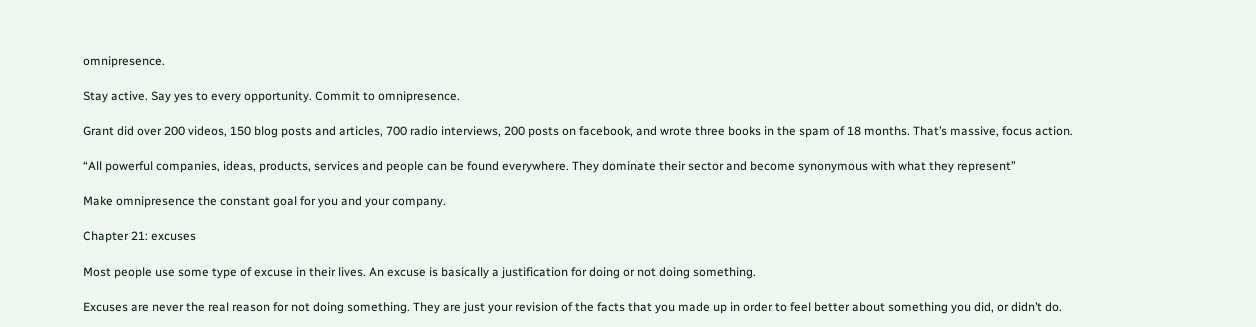omnipresence.

Stay active. Say yes to every opportunity. Commit to omnipresence.

Grant did over 200 videos, 150 blog posts and articles, 700 radio interviews, 200 posts on facebook, and wrote three books in the spam of 18 months. That’s massive, focus action.

“All powerful companies, ideas, products, services and people can be found everywhere. They dominate their sector and become synonymous with what they represent”

Make omnipresence the constant goal for you and your company.

Chapter 21: excuses

Most people use some type of excuse in their lives. An excuse is basically a justification for doing or not doing something.

Excuses are never the real reason for not doing something. They are just your revision of the facts that you made up in order to feel better about something you did, or didn’t do.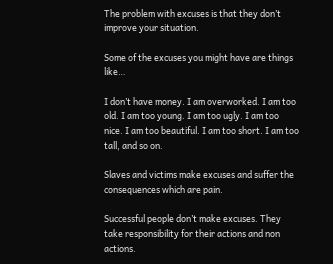The problem with excuses is that they don’t improve your situation.

Some of the excuses you might have are things like…

I don’t have money. I am overworked. I am too old. I am too young. I am too ugly. I am too nice. I am too beautiful. I am too short. I am too tall, and so on.

Slaves and victims make excuses and suffer the consequences which are pain.

Successful people don’t make excuses. They take responsibility for their actions and non actions.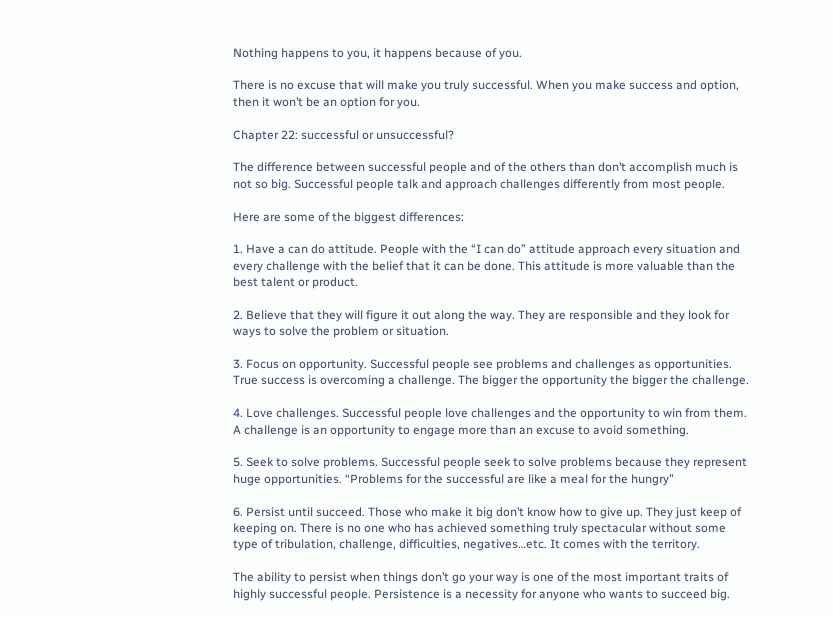Nothing happens to you, it happens because of you.

There is no excuse that will make you truly successful. When you make success and option, then it won’t be an option for you.

Chapter 22: successful or unsuccessful?

The difference between successful people and of the others than don’t accomplish much is not so big. Successful people talk and approach challenges differently from most people.

Here are some of the biggest differences:

1. Have a can do attitude. People with the “I can do” attitude approach every situation and every challenge with the belief that it can be done. This attitude is more valuable than the best talent or product.

2. Believe that they will figure it out along the way. They are responsible and they look for ways to solve the problem or situation.

3. Focus on opportunity. Successful people see problems and challenges as opportunities. True success is overcoming a challenge. The bigger the opportunity the bigger the challenge.

4. Love challenges. Successful people love challenges and the opportunity to win from them. A challenge is an opportunity to engage more than an excuse to avoid something.

5. Seek to solve problems. Successful people seek to solve problems because they represent huge opportunities. “Problems for the successful are like a meal for the hungry”

6. Persist until succeed. Those who make it big don’t know how to give up. They just keep of keeping on. There is no one who has achieved something truly spectacular without some type of tribulation, challenge, difficulties, negatives…etc. It comes with the territory.

The ability to persist when things don’t go your way is one of the most important traits of highly successful people. Persistence is a necessity for anyone who wants to succeed big.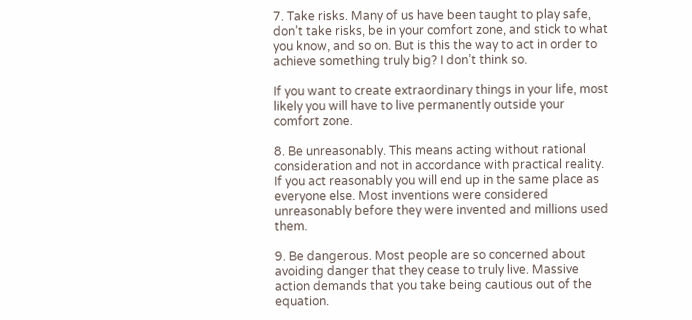7. Take risks. Many of us have been taught to play safe, don’t take risks, be in your comfort zone, and stick to what you know, and so on. But is this the way to act in order to achieve something truly big? I don’t think so.

If you want to create extraordinary things in your life, most likely you will have to live permanently outside your comfort zone.

8. Be unreasonably. This means acting without rational consideration and not in accordance with practical reality. If you act reasonably you will end up in the same place as everyone else. Most inventions were considered unreasonably before they were invented and millions used them.

9. Be dangerous. Most people are so concerned about avoiding danger that they cease to truly live. Massive action demands that you take being cautious out of the equation.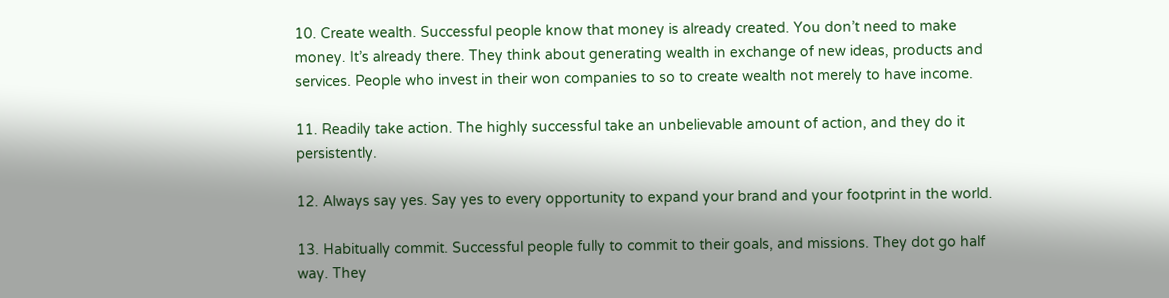10. Create wealth. Successful people know that money is already created. You don’t need to make money. It’s already there. They think about generating wealth in exchange of new ideas, products and services. People who invest in their won companies to so to create wealth not merely to have income.

11. Readily take action. The highly successful take an unbelievable amount of action, and they do it persistently.

12. Always say yes. Say yes to every opportunity to expand your brand and your footprint in the world.

13. Habitually commit. Successful people fully to commit to their goals, and missions. They dot go half way. They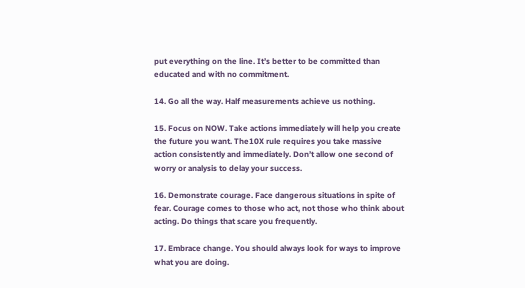put everything on the line. It’s better to be committed than educated and with no commitment.

14. Go all the way. Half measurements achieve us nothing.

15. Focus on NOW. Take actions immediately will help you create the future you want. The10X rule requires you take massive action consistently and immediately. Don’t allow one second of worry or analysis to delay your success.

16. Demonstrate courage. Face dangerous situations in spite of fear. Courage comes to those who act, not those who think about acting. Do things that scare you frequently.

17. Embrace change. You should always look for ways to improve what you are doing.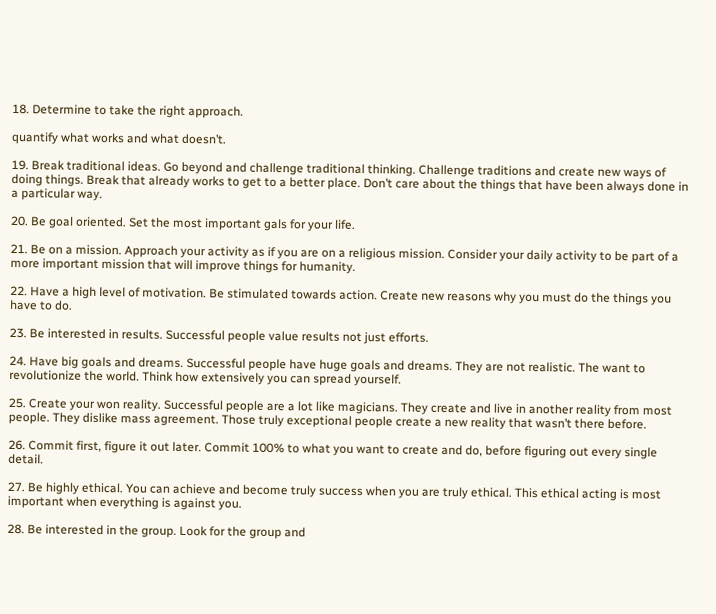18. Determine to take the right approach.

quantify what works and what doesn’t.

19. Break traditional ideas. Go beyond and challenge traditional thinking. Challenge traditions and create new ways of doing things. Break that already works to get to a better place. Don’t care about the things that have been always done in a particular way.

20. Be goal oriented. Set the most important gals for your life.

21. Be on a mission. Approach your activity as if you are on a religious mission. Consider your daily activity to be part of a more important mission that will improve things for humanity.

22. Have a high level of motivation. Be stimulated towards action. Create new reasons why you must do the things you have to do.

23. Be interested in results. Successful people value results not just efforts.

24. Have big goals and dreams. Successful people have huge goals and dreams. They are not realistic. The want to revolutionize the world. Think how extensively you can spread yourself.

25. Create your won reality. Successful people are a lot like magicians. They create and live in another reality from most people. They dislike mass agreement. Those truly exceptional people create a new reality that wasn’t there before.

26. Commit first, figure it out later. Commit 100% to what you want to create and do, before figuring out every single detail.

27. Be highly ethical. You can achieve and become truly success when you are truly ethical. This ethical acting is most important when everything is against you.

28. Be interested in the group. Look for the group and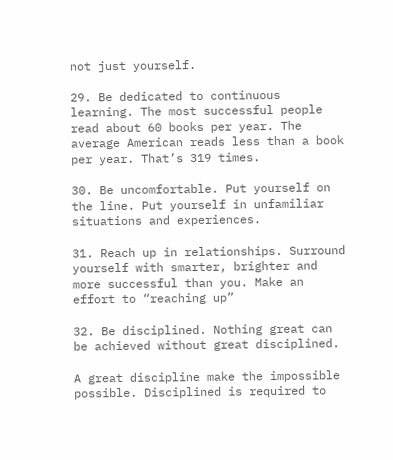not just yourself.

29. Be dedicated to continuous learning. The most successful people read about 60 books per year. The average American reads less than a book per year. That’s 319 times.

30. Be uncomfortable. Put yourself on the line. Put yourself in unfamiliar situations and experiences.

31. Reach up in relationships. Surround yourself with smarter, brighter and more successful than you. Make an effort to “reaching up”

32. Be disciplined. Nothing great can be achieved without great disciplined.

A great discipline make the impossible possible. Disciplined is required to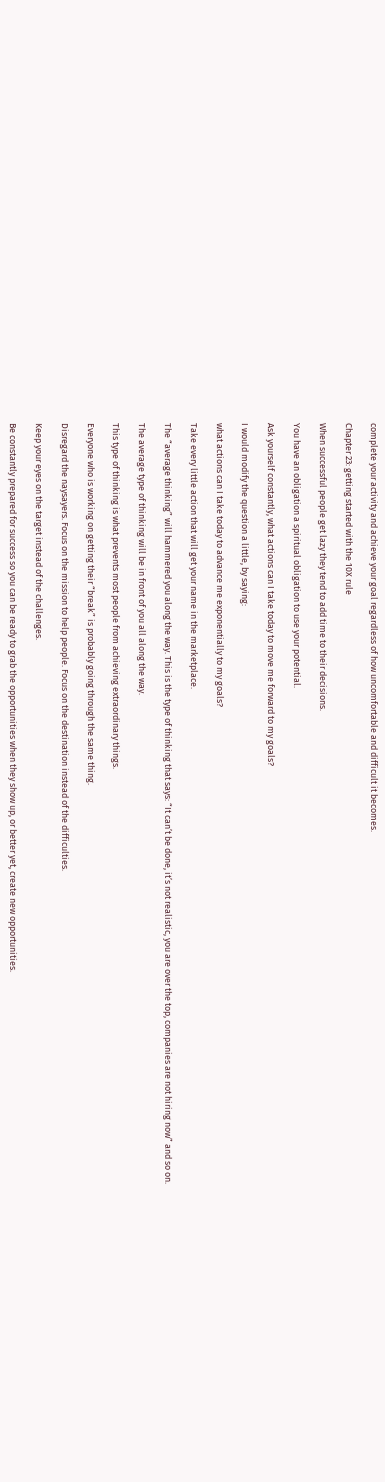complete your activity and achieve your goal regardless of how uncomfortable and difficult it becomes.

Chapter 23: getting started with the 10X rule

When successful people get lazy they tend to add time to their decisions.

You have an obligation a spiritual obligation to use your potential.

Ask yourself constantly, what actions can I take today to move me forward to my goals?

I would modify the question a little, by saying:

what actions can I take today to advance me exponentially to my goals?

Take every little action that will get your name in the marketplace.

The “average thinking” will hammered you along the way. This is the type of thinking that says: “It can’t be done, it’s not realistic, you are over the top, companies are not hiring now” and so on.

The average type of thinking will be in front of you all along the way.

This type of thinking is what prevents most people from achieving extraordinary things.

Everyone who is working on getting their “break” is probably going through the same thing.

Disregard the naysayers. Focus on the mission to help people. Focus on the destination instead of the difficulties.

Keep your eyes on the target instead of the challenges.

Be constantly prepared for success so you can be ready to grab the opportunities when they show up, or better yet, create new opportunities.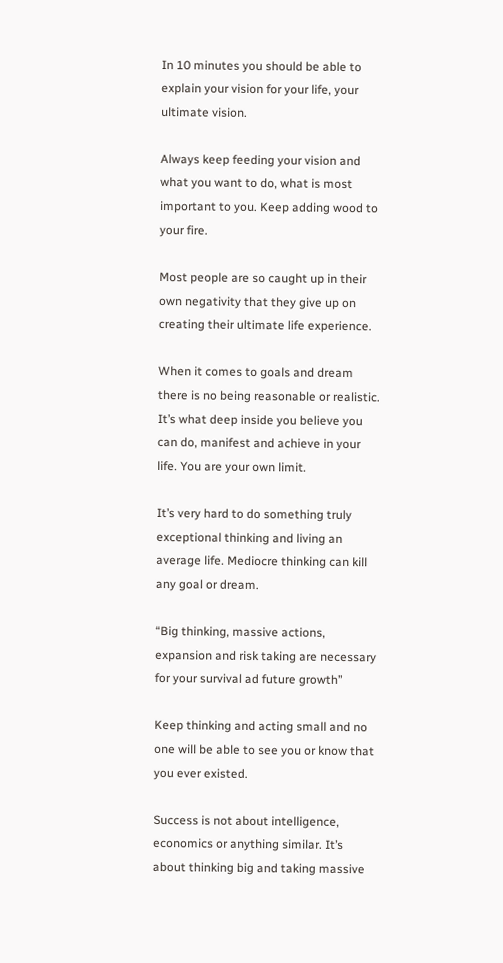In 10 minutes you should be able to explain your vision for your life, your ultimate vision.

Always keep feeding your vision and what you want to do, what is most important to you. Keep adding wood to your fire.

Most people are so caught up in their own negativity that they give up on creating their ultimate life experience.

When it comes to goals and dream there is no being reasonable or realistic. It’s what deep inside you believe you can do, manifest and achieve in your life. You are your own limit.

It’s very hard to do something truly exceptional thinking and living an average life. Mediocre thinking can kill any goal or dream.

“Big thinking, massive actions, expansion and risk taking are necessary for your survival ad future growth”

Keep thinking and acting small and no one will be able to see you or know that you ever existed.

Success is not about intelligence, economics or anything similar. It’s about thinking big and taking massive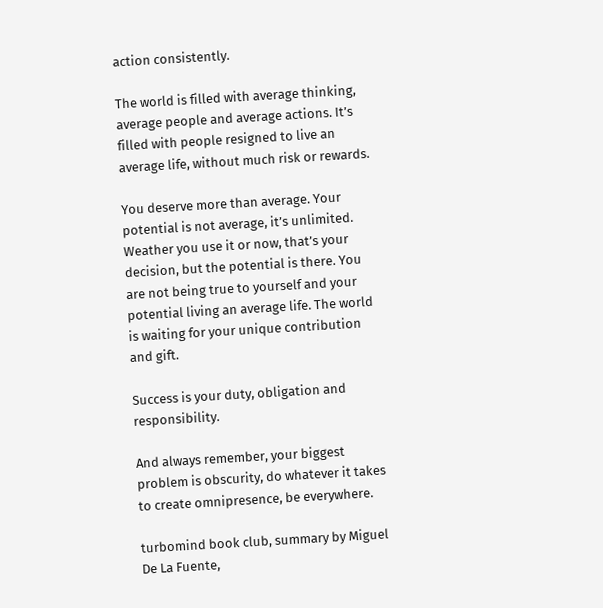action consistently.

The world is filled with average thinking, average people and average actions. It’s filled with people resigned to live an average life, without much risk or rewards.

You deserve more than average. Your potential is not average, it’s unlimited. Weather you use it or now, that’s your decision, but the potential is there. You are not being true to yourself and your potential living an average life. The world is waiting for your unique contribution and gift.

Success is your duty, obligation and responsibility.

And always remember, your biggest problem is obscurity, do whatever it takes to create omnipresence, be everywhere.

turbomind book club, summary by Miguel De La Fuente,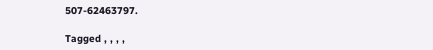507-62463797.

Tagged , , , ,